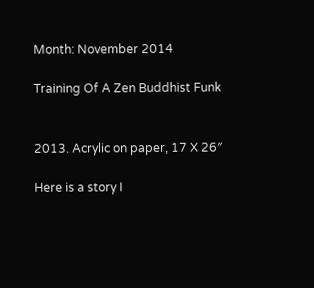Month: November 2014

Training Of A Zen Buddhist Funk


2013. Acrylic on paper, 17 X 26″

Here is a story I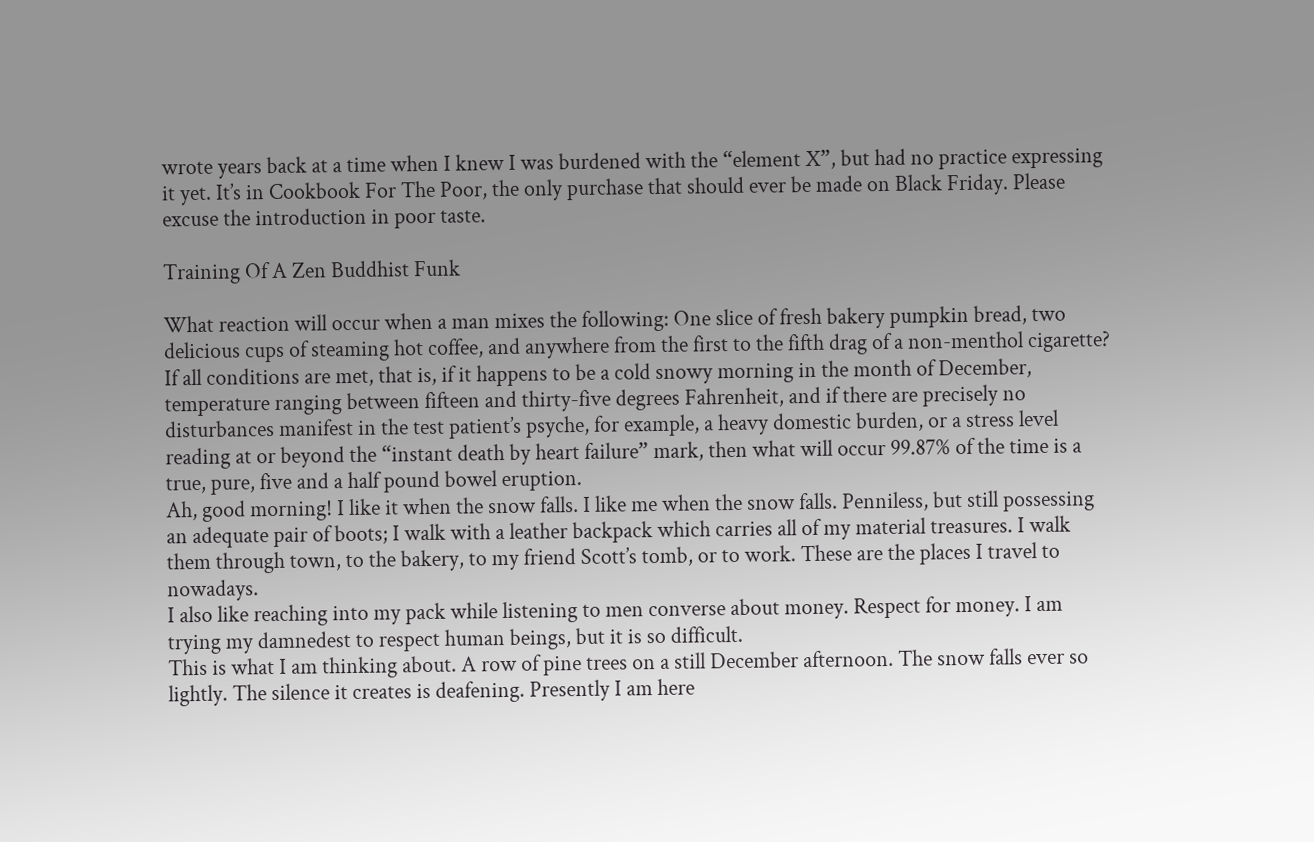wrote years back at a time when I knew I was burdened with the “element X”, but had no practice expressing it yet. It’s in Cookbook For The Poor, the only purchase that should ever be made on Black Friday. Please excuse the introduction in poor taste.

Training Of A Zen Buddhist Funk

What reaction will occur when a man mixes the following: One slice of fresh bakery pumpkin bread, two delicious cups of steaming hot coffee, and anywhere from the first to the fifth drag of a non-menthol cigarette? If all conditions are met, that is, if it happens to be a cold snowy morning in the month of December, temperature ranging between fifteen and thirty-five degrees Fahrenheit, and if there are precisely no disturbances manifest in the test patient’s psyche, for example, a heavy domestic burden, or a stress level reading at or beyond the “instant death by heart failure” mark, then what will occur 99.87% of the time is a true, pure, five and a half pound bowel eruption.
Ah, good morning! I like it when the snow falls. I like me when the snow falls. Penniless, but still possessing an adequate pair of boots; I walk with a leather backpack which carries all of my material treasures. I walk them through town, to the bakery, to my friend Scott’s tomb, or to work. These are the places I travel to nowadays.
I also like reaching into my pack while listening to men converse about money. Respect for money. I am trying my damnedest to respect human beings, but it is so difficult.
This is what I am thinking about. A row of pine trees on a still December afternoon. The snow falls ever so lightly. The silence it creates is deafening. Presently I am here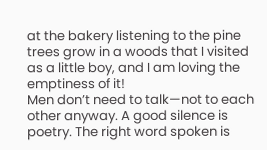at the bakery listening to the pine trees grow in a woods that I visited as a little boy, and I am loving the emptiness of it!
Men don’t need to talk—not to each other anyway. A good silence is poetry. The right word spoken is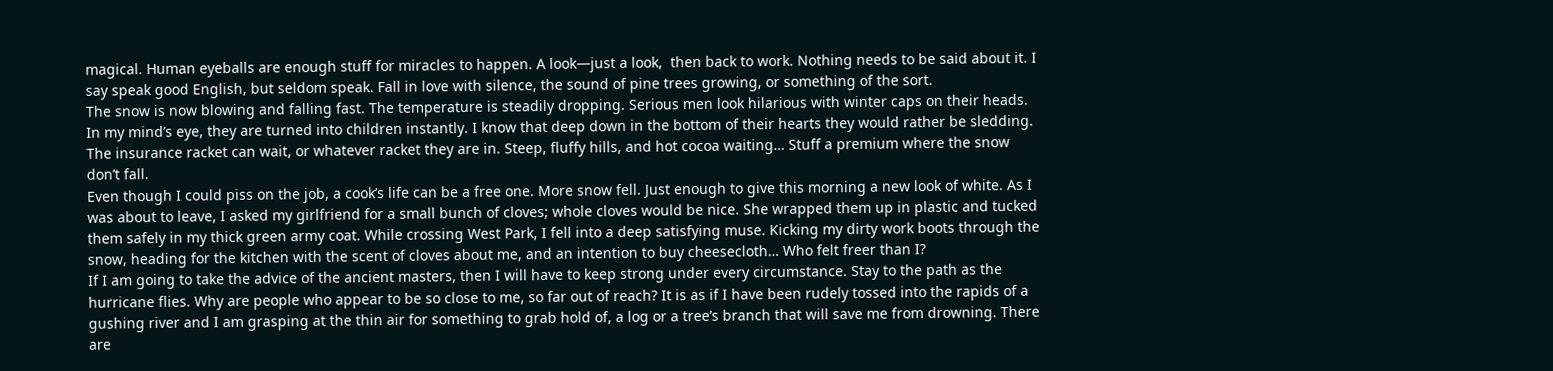magical. Human eyeballs are enough stuff for miracles to happen. A look—just a look,  then back to work. Nothing needs to be said about it. I say speak good English, but seldom speak. Fall in love with silence, the sound of pine trees growing, or something of the sort.
The snow is now blowing and falling fast. The temperature is steadily dropping. Serious men look hilarious with winter caps on their heads. In my mind’s eye, they are turned into children instantly. I know that deep down in the bottom of their hearts they would rather be sledding. The insurance racket can wait, or whatever racket they are in. Steep, fluffy hills, and hot cocoa waiting… Stuff a premium where the snow don’t fall.
Even though I could piss on the job, a cook’s life can be a free one. More snow fell. Just enough to give this morning a new look of white. As I was about to leave, I asked my girlfriend for a small bunch of cloves; whole cloves would be nice. She wrapped them up in plastic and tucked them safely in my thick green army coat. While crossing West Park, I fell into a deep satisfying muse. Kicking my dirty work boots through the snow, heading for the kitchen with the scent of cloves about me, and an intention to buy cheesecloth… Who felt freer than I?
If I am going to take the advice of the ancient masters, then I will have to keep strong under every circumstance. Stay to the path as the hurricane flies. Why are people who appear to be so close to me, so far out of reach? It is as if I have been rudely tossed into the rapids of a gushing river and I am grasping at the thin air for something to grab hold of, a log or a tree’s branch that will save me from drowning. There are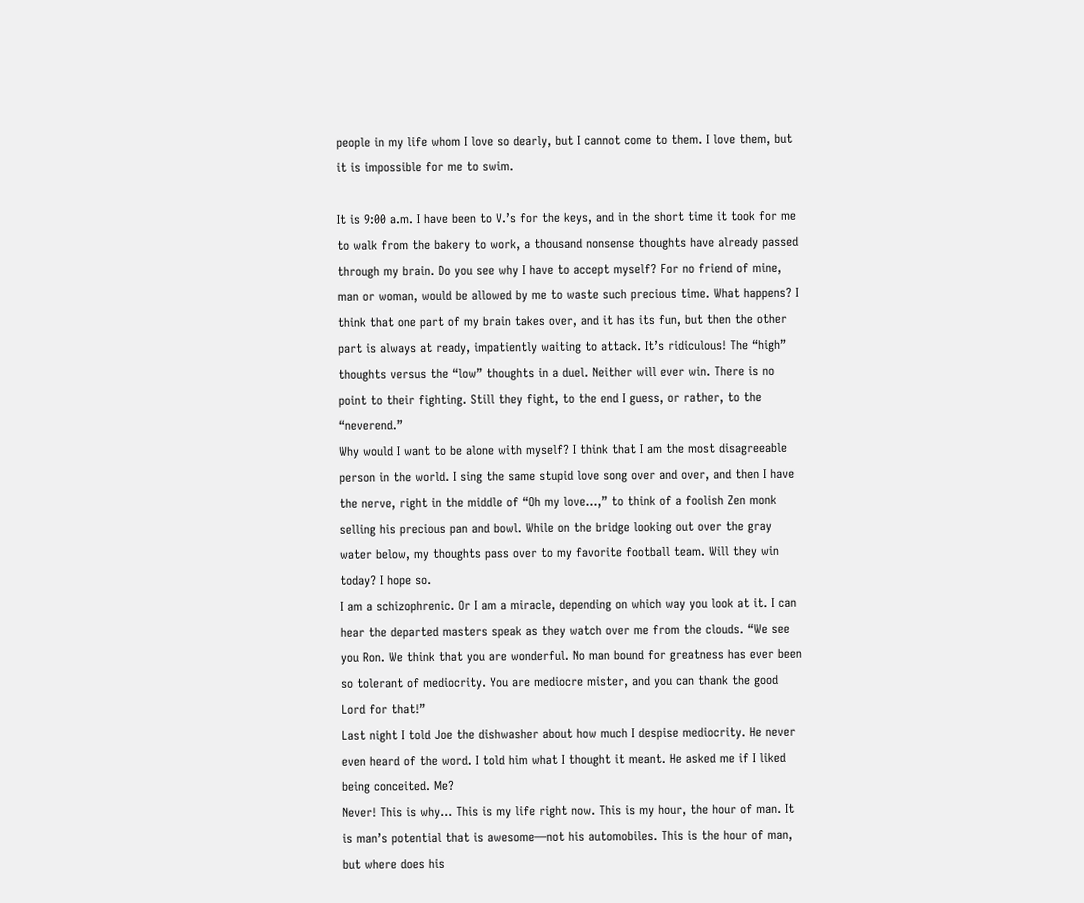people in my life whom I love so dearly, but I cannot come to them. I love them, but it is impossible for me to swim.

It is 9:00 a.m. I have been to V.’s for the keys, and in the short time it took for me to walk from the bakery to work, a thousand nonsense thoughts have already passed through my brain. Do you see why I have to accept myself? For no friend of mine, man or woman, would be allowed by me to waste such precious time. What happens? I think that one part of my brain takes over, and it has its fun, but then the other part is always at ready, impatiently waiting to attack. It’s ridiculous! The “high” thoughts versus the “low” thoughts in a duel. Neither will ever win. There is no point to their fighting. Still they fight, to the end I guess, or rather, to the “neverend.”
Why would I want to be alone with myself? I think that I am the most disagreeable person in the world. I sing the same stupid love song over and over, and then I have the nerve, right in the middle of “Oh my love…,” to think of a foolish Zen monk selling his precious pan and bowl. While on the bridge looking out over the gray water below, my thoughts pass over to my favorite football team. Will they win today? I hope so.
I am a schizophrenic. Or I am a miracle, depending on which way you look at it. I can hear the departed masters speak as they watch over me from the clouds. “We see you Ron. We think that you are wonderful. No man bound for greatness has ever been so tolerant of mediocrity. You are mediocre mister, and you can thank the good Lord for that!”
Last night I told Joe the dishwasher about how much I despise mediocrity. He never even heard of the word. I told him what I thought it meant. He asked me if I liked being conceited. Me?
Never! This is why… This is my life right now. This is my hour, the hour of man. It is man’s potential that is awesome—not his automobiles. This is the hour of man, but where does his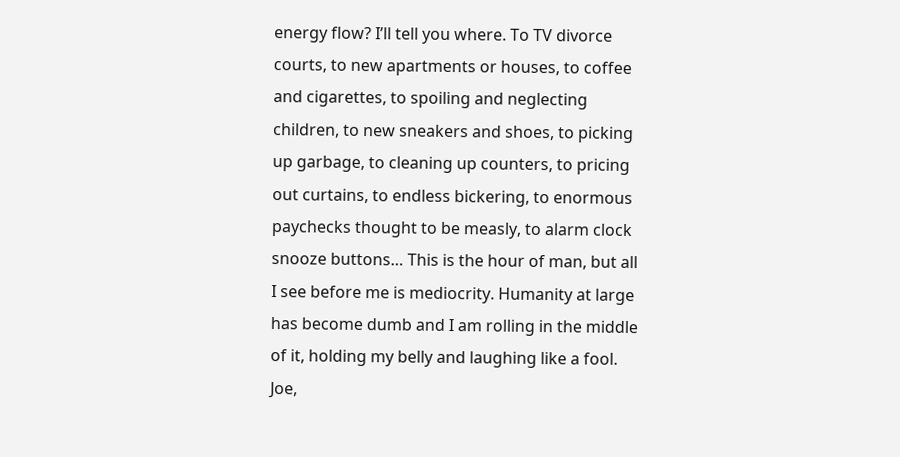energy flow? I’ll tell you where. To TV divorce courts, to new apartments or houses, to coffee and cigarettes, to spoiling and neglecting children, to new sneakers and shoes, to picking up garbage, to cleaning up counters, to pricing out curtains, to endless bickering, to enormous paychecks thought to be measly, to alarm clock snooze buttons… This is the hour of man, but all I see before me is mediocrity. Humanity at large has become dumb and I am rolling in the middle of it, holding my belly and laughing like a fool. Joe,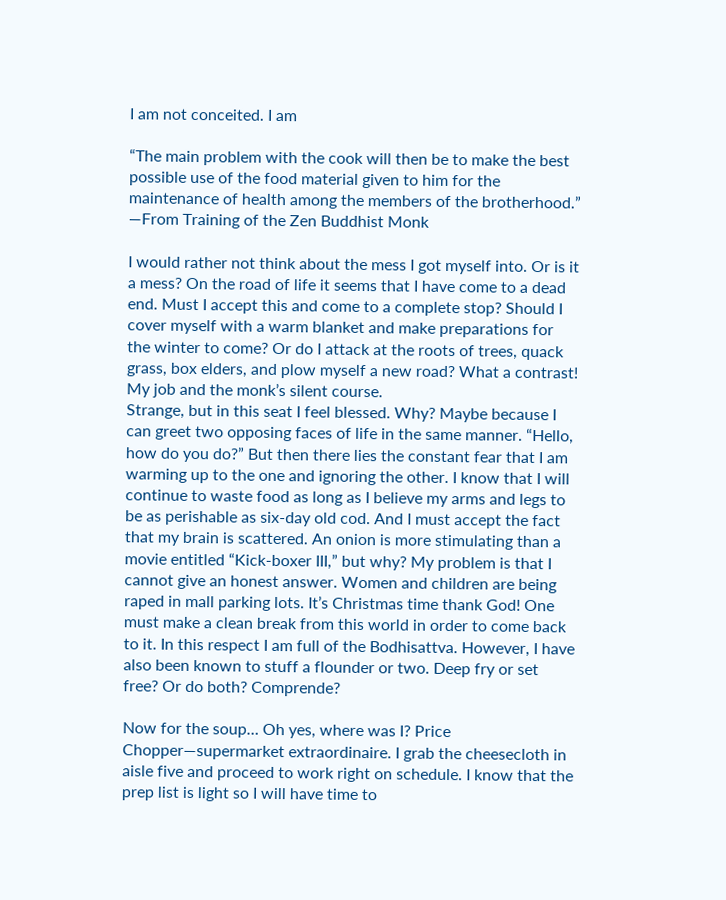I am not conceited. I am

“The main problem with the cook will then be to make the best possible use of the food material given to him for the maintenance of health among the members of the brotherhood.”
—From Training of the Zen Buddhist Monk

I would rather not think about the mess I got myself into. Or is it a mess? On the road of life it seems that I have come to a dead end. Must I accept this and come to a complete stop? Should I cover myself with a warm blanket and make preparations for the winter to come? Or do I attack at the roots of trees, quack grass, box elders, and plow myself a new road? What a contrast! My job and the monk’s silent course.
Strange, but in this seat I feel blessed. Why? Maybe because I can greet two opposing faces of life in the same manner. “Hello, how do you do?” But then there lies the constant fear that I am warming up to the one and ignoring the other. I know that I will continue to waste food as long as I believe my arms and legs to be as perishable as six-day old cod. And I must accept the fact that my brain is scattered. An onion is more stimulating than a movie entitled “Kick-boxer III,” but why? My problem is that I cannot give an honest answer. Women and children are being raped in mall parking lots. It’s Christmas time thank God! One must make a clean break from this world in order to come back to it. In this respect I am full of the Bodhisattva. However, I have also been known to stuff a flounder or two. Deep fry or set free? Or do both? Comprende?

Now for the soup… Oh yes, where was I? Price Chopper—supermarket extraordinaire. I grab the cheesecloth in aisle five and proceed to work right on schedule. I know that the prep list is light so I will have time to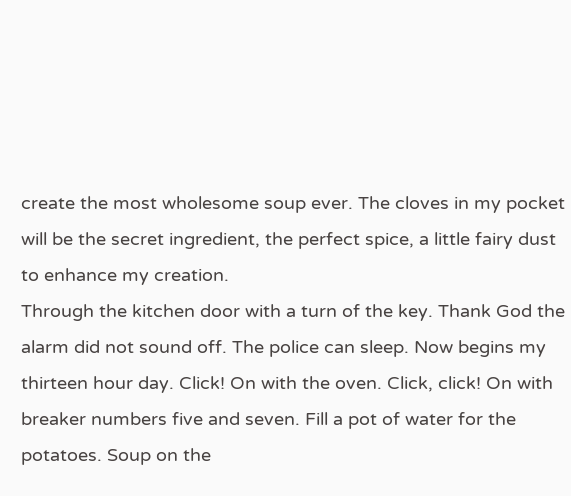create the most wholesome soup ever. The cloves in my pocket will be the secret ingredient, the perfect spice, a little fairy dust to enhance my creation.
Through the kitchen door with a turn of the key. Thank God the alarm did not sound off. The police can sleep. Now begins my thirteen hour day. Click! On with the oven. Click, click! On with breaker numbers five and seven. Fill a pot of water for the potatoes. Soup on the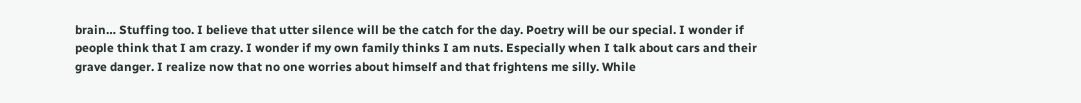brain… Stuffing too. I believe that utter silence will be the catch for the day. Poetry will be our special. I wonder if people think that I am crazy. I wonder if my own family thinks I am nuts. Especially when I talk about cars and their grave danger. I realize now that no one worries about himself and that frightens me silly. While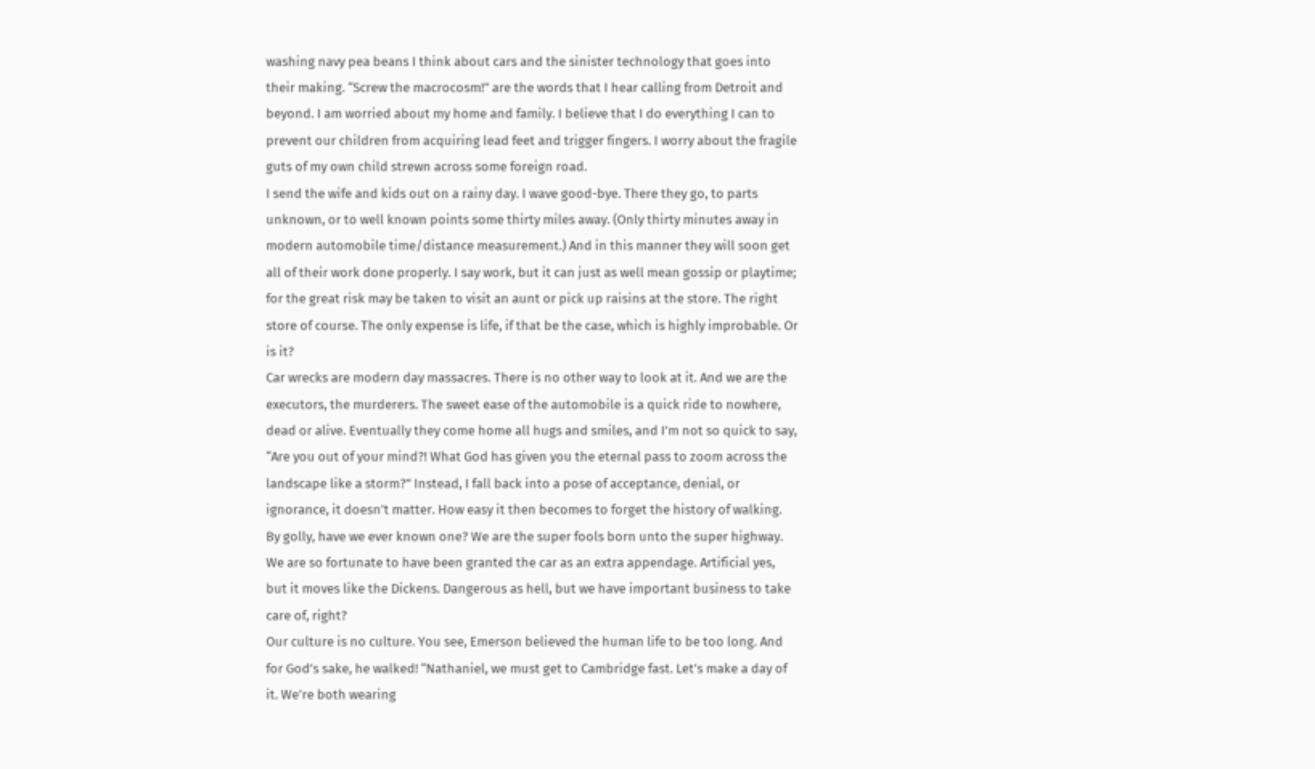washing navy pea beans I think about cars and the sinister technology that goes into their making. “Screw the macrocosm!” are the words that I hear calling from Detroit and beyond. I am worried about my home and family. I believe that I do everything I can to prevent our children from acquiring lead feet and trigger fingers. I worry about the fragile guts of my own child strewn across some foreign road.
I send the wife and kids out on a rainy day. I wave good-bye. There they go, to parts unknown, or to well known points some thirty miles away. (Only thirty minutes away in modern automobile time/distance measurement.) And in this manner they will soon get all of their work done properly. I say work, but it can just as well mean gossip or playtime; for the great risk may be taken to visit an aunt or pick up raisins at the store. The right store of course. The only expense is life, if that be the case, which is highly improbable. Or is it?
Car wrecks are modern day massacres. There is no other way to look at it. And we are the executors, the murderers. The sweet ease of the automobile is a quick ride to nowhere, dead or alive. Eventually they come home all hugs and smiles, and I’m not so quick to say, “Are you out of your mind?! What God has given you the eternal pass to zoom across the landscape like a storm?” Instead, I fall back into a pose of acceptance, denial, or ignorance, it doesn’t matter. How easy it then becomes to forget the history of walking. By golly, have we ever known one? We are the super fools born unto the super highway. We are so fortunate to have been granted the car as an extra appendage. Artificial yes, but it moves like the Dickens. Dangerous as hell, but we have important business to take care of, right?
Our culture is no culture. You see, Emerson believed the human life to be too long. And for God’s sake, he walked! “Nathaniel, we must get to Cambridge fast. Let’s make a day of it. We’re both wearing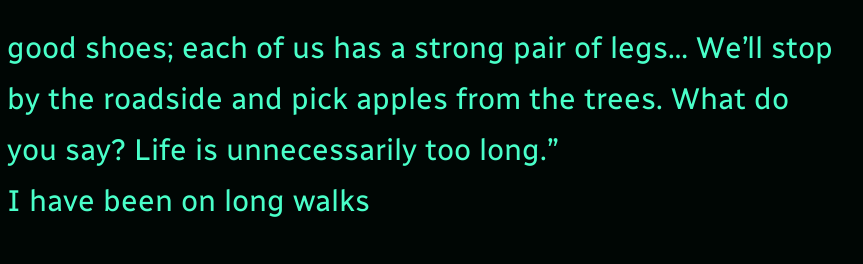good shoes; each of us has a strong pair of legs… We’ll stop by the roadside and pick apples from the trees. What do you say? Life is unnecessarily too long.”
I have been on long walks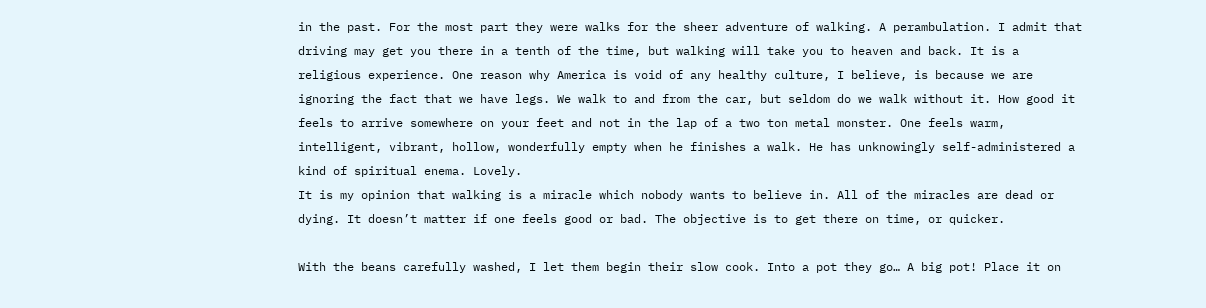in the past. For the most part they were walks for the sheer adventure of walking. A perambulation. I admit that driving may get you there in a tenth of the time, but walking will take you to heaven and back. It is a religious experience. One reason why America is void of any healthy culture, I believe, is because we are ignoring the fact that we have legs. We walk to and from the car, but seldom do we walk without it. How good it feels to arrive somewhere on your feet and not in the lap of a two ton metal monster. One feels warm, intelligent, vibrant, hollow, wonderfully empty when he finishes a walk. He has unknowingly self-administered a kind of spiritual enema. Lovely.
It is my opinion that walking is a miracle which nobody wants to believe in. All of the miracles are dead or dying. It doesn’t matter if one feels good or bad. The objective is to get there on time, or quicker.

With the beans carefully washed, I let them begin their slow cook. Into a pot they go… A big pot! Place it on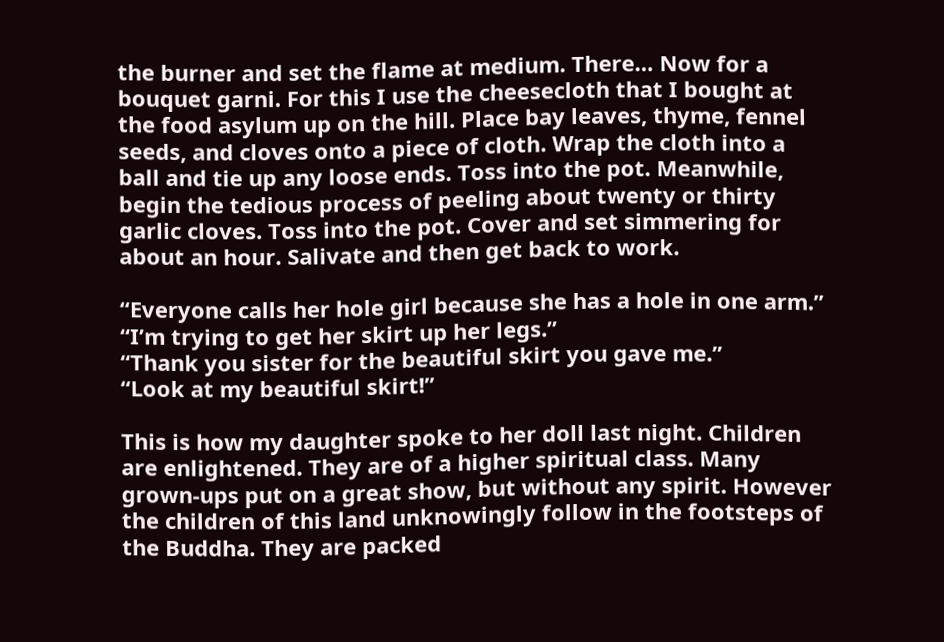the burner and set the flame at medium. There… Now for a bouquet garni. For this I use the cheesecloth that I bought at the food asylum up on the hill. Place bay leaves, thyme, fennel seeds, and cloves onto a piece of cloth. Wrap the cloth into a ball and tie up any loose ends. Toss into the pot. Meanwhile, begin the tedious process of peeling about twenty or thirty garlic cloves. Toss into the pot. Cover and set simmering for about an hour. Salivate and then get back to work.

“Everyone calls her hole girl because she has a hole in one arm.”
“I’m trying to get her skirt up her legs.”
“Thank you sister for the beautiful skirt you gave me.”
“Look at my beautiful skirt!”

This is how my daughter spoke to her doll last night. Children are enlightened. They are of a higher spiritual class. Many grown-ups put on a great show, but without any spirit. However the children of this land unknowingly follow in the footsteps of the Buddha. They are packed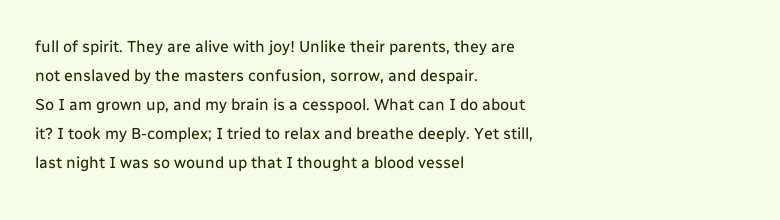full of spirit. They are alive with joy! Unlike their parents, they are not enslaved by the masters confusion, sorrow, and despair.
So I am grown up, and my brain is a cesspool. What can I do about it? I took my B-complex; I tried to relax and breathe deeply. Yet still, last night I was so wound up that I thought a blood vessel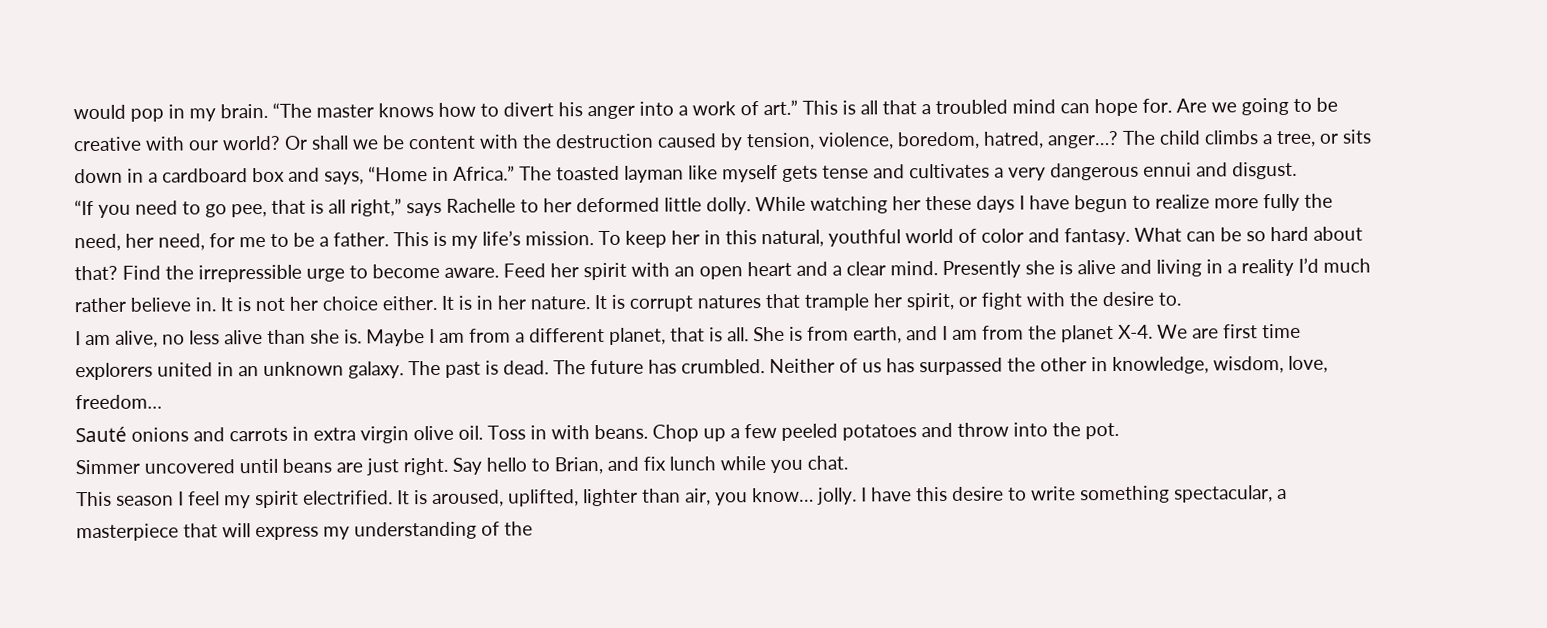would pop in my brain. “The master knows how to divert his anger into a work of art.” This is all that a troubled mind can hope for. Are we going to be creative with our world? Or shall we be content with the destruction caused by tension, violence, boredom, hatred, anger…? The child climbs a tree, or sits down in a cardboard box and says, “Home in Africa.” The toasted layman like myself gets tense and cultivates a very dangerous ennui and disgust.
“If you need to go pee, that is all right,” says Rachelle to her deformed little dolly. While watching her these days I have begun to realize more fully the need, her need, for me to be a father. This is my life’s mission. To keep her in this natural, youthful world of color and fantasy. What can be so hard about that? Find the irrepressible urge to become aware. Feed her spirit with an open heart and a clear mind. Presently she is alive and living in a reality I’d much rather believe in. It is not her choice either. It is in her nature. It is corrupt natures that trample her spirit, or fight with the desire to.
I am alive, no less alive than she is. Maybe I am from a different planet, that is all. She is from earth, and I am from the planet X-4. We are first time explorers united in an unknown galaxy. The past is dead. The future has crumbled. Neither of us has surpassed the other in knowledge, wisdom, love, freedom…
Sauté onions and carrots in extra virgin olive oil. Toss in with beans. Chop up a few peeled potatoes and throw into the pot.
Simmer uncovered until beans are just right. Say hello to Brian, and fix lunch while you chat.
This season I feel my spirit electrified. It is aroused, uplifted, lighter than air, you know… jolly. I have this desire to write something spectacular, a masterpiece that will express my understanding of the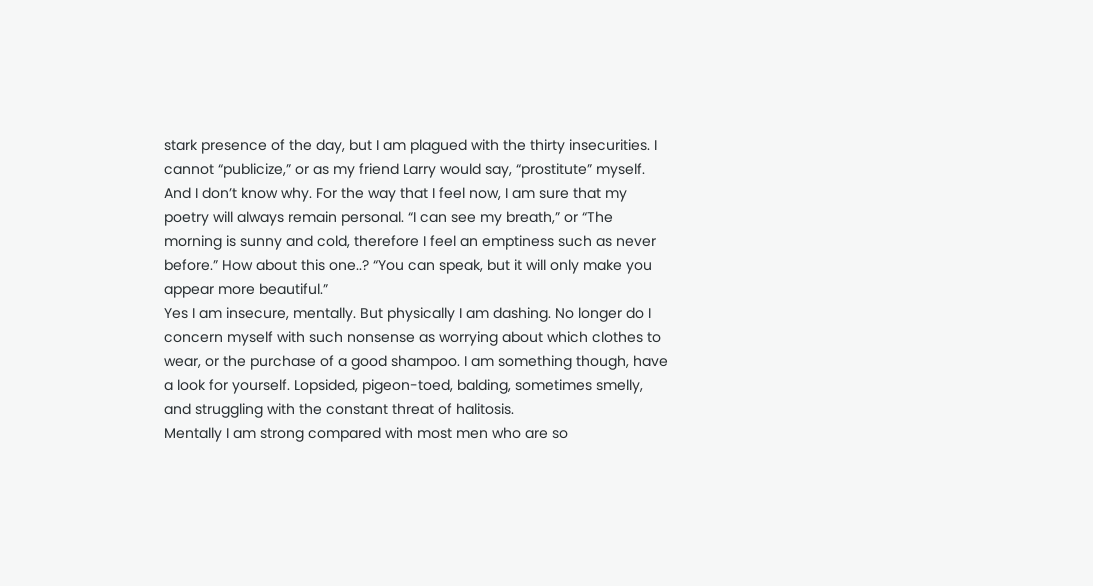stark presence of the day, but I am plagued with the thirty insecurities. I cannot “publicize,” or as my friend Larry would say, “prostitute” myself. And I don’t know why. For the way that I feel now, I am sure that my poetry will always remain personal. “I can see my breath,” or “The morning is sunny and cold, therefore I feel an emptiness such as never before.” How about this one..? “You can speak, but it will only make you appear more beautiful.”
Yes I am insecure, mentally. But physically I am dashing. No longer do I concern myself with such nonsense as worrying about which clothes to wear, or the purchase of a good shampoo. I am something though, have a look for yourself. Lopsided, pigeon-toed, balding, sometimes smelly, and struggling with the constant threat of halitosis.
Mentally I am strong compared with most men who are so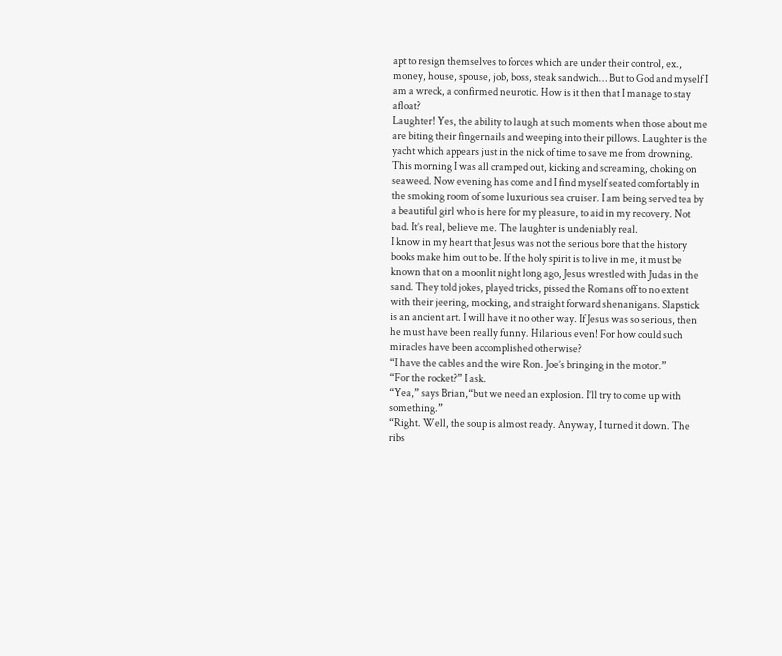apt to resign themselves to forces which are under their control, ex., money, house, spouse, job, boss, steak sandwich… But to God and myself I am a wreck, a confirmed neurotic. How is it then that I manage to stay afloat?
Laughter! Yes, the ability to laugh at such moments when those about me are biting their fingernails and weeping into their pillows. Laughter is the yacht which appears just in the nick of time to save me from drowning. This morning I was all cramped out, kicking and screaming, choking on seaweed. Now evening has come and I find myself seated comfortably in the smoking room of some luxurious sea cruiser. I am being served tea by a beautiful girl who is here for my pleasure, to aid in my recovery. Not bad. It’s real, believe me. The laughter is undeniably real.
I know in my heart that Jesus was not the serious bore that the history books make him out to be. If the holy spirit is to live in me, it must be known that on a moonlit night long ago, Jesus wrestled with Judas in the sand. They told jokes, played tricks, pissed the Romans off to no extent with their jeering, mocking, and straight forward shenanigans. Slapstick is an ancient art. I will have it no other way. If Jesus was so serious, then he must have been really funny. Hilarious even! For how could such miracles have been accomplished otherwise?
“I have the cables and the wire Ron. Joe’s bringing in the motor.”
“For the rocket?” I ask.
“Yea,” says Brian,“but we need an explosion. I’ll try to come up with something.”
“Right. Well, the soup is almost ready. Anyway, I turned it down. The ribs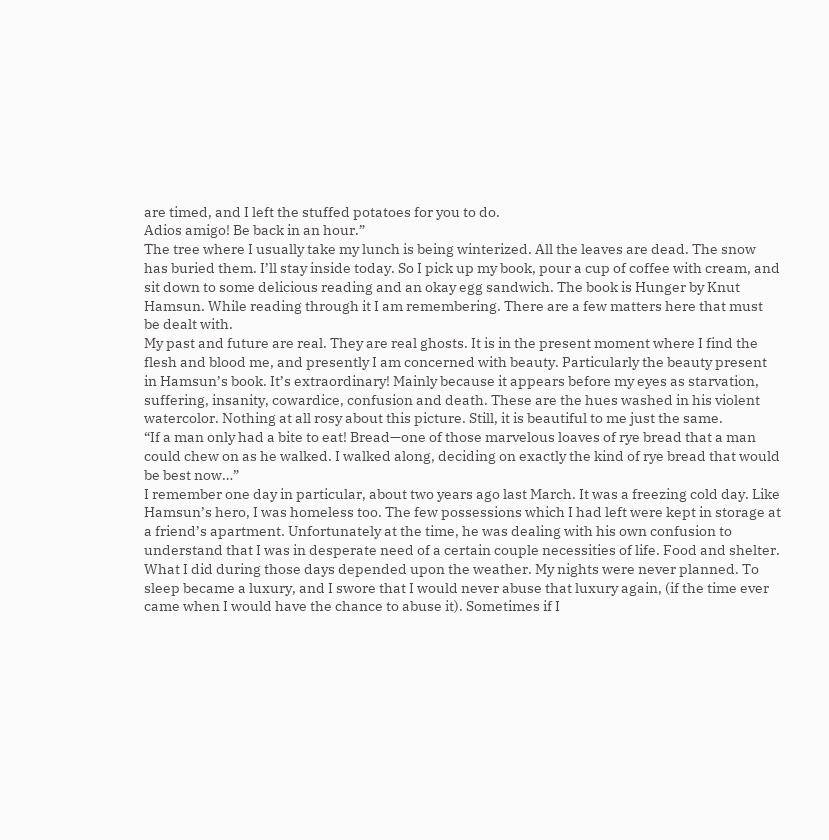are timed, and I left the stuffed potatoes for you to do.
Adios amigo! Be back in an hour.”
The tree where I usually take my lunch is being winterized. All the leaves are dead. The snow has buried them. I’ll stay inside today. So I pick up my book, pour a cup of coffee with cream, and sit down to some delicious reading and an okay egg sandwich. The book is Hunger by Knut Hamsun. While reading through it I am remembering. There are a few matters here that must be dealt with.
My past and future are real. They are real ghosts. It is in the present moment where I find the flesh and blood me, and presently I am concerned with beauty. Particularly the beauty present in Hamsun’s book. It’s extraordinary! Mainly because it appears before my eyes as starvation, suffering, insanity, cowardice, confusion and death. These are the hues washed in his violent watercolor. Nothing at all rosy about this picture. Still, it is beautiful to me just the same.
“If a man only had a bite to eat! Bread—one of those marvelous loaves of rye bread that a man could chew on as he walked. I walked along, deciding on exactly the kind of rye bread that would be best now…”
I remember one day in particular, about two years ago last March. It was a freezing cold day. Like Hamsun’s hero, I was homeless too. The few possessions which I had left were kept in storage at a friend’s apartment. Unfortunately at the time, he was dealing with his own confusion to understand that I was in desperate need of a certain couple necessities of life. Food and shelter. What I did during those days depended upon the weather. My nights were never planned. To sleep became a luxury, and I swore that I would never abuse that luxury again, (if the time ever came when I would have the chance to abuse it). Sometimes if I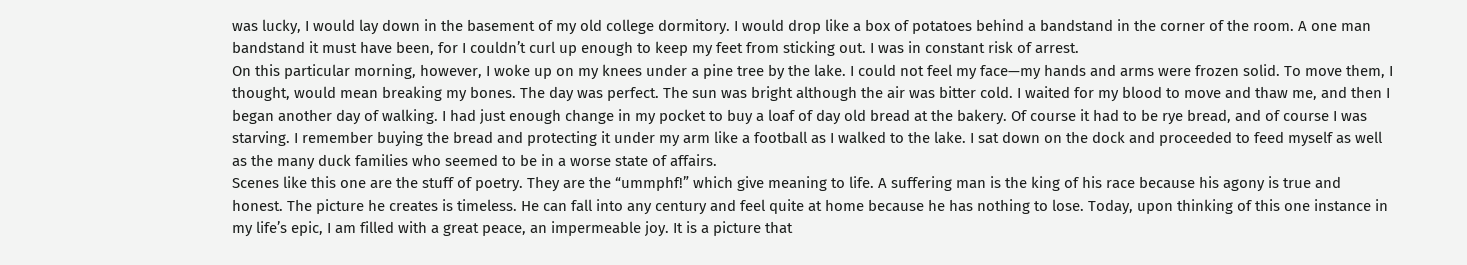was lucky, I would lay down in the basement of my old college dormitory. I would drop like a box of potatoes behind a bandstand in the corner of the room. A one man bandstand it must have been, for I couldn’t curl up enough to keep my feet from sticking out. I was in constant risk of arrest.
On this particular morning, however, I woke up on my knees under a pine tree by the lake. I could not feel my face—my hands and arms were frozen solid. To move them, I thought, would mean breaking my bones. The day was perfect. The sun was bright although the air was bitter cold. I waited for my blood to move and thaw me, and then I began another day of walking. I had just enough change in my pocket to buy a loaf of day old bread at the bakery. Of course it had to be rye bread, and of course I was starving. I remember buying the bread and protecting it under my arm like a football as I walked to the lake. I sat down on the dock and proceeded to feed myself as well as the many duck families who seemed to be in a worse state of affairs.
Scenes like this one are the stuff of poetry. They are the “ummphf!” which give meaning to life. A suffering man is the king of his race because his agony is true and honest. The picture he creates is timeless. He can fall into any century and feel quite at home because he has nothing to lose. Today, upon thinking of this one instance in my life’s epic, I am filled with a great peace, an impermeable joy. It is a picture that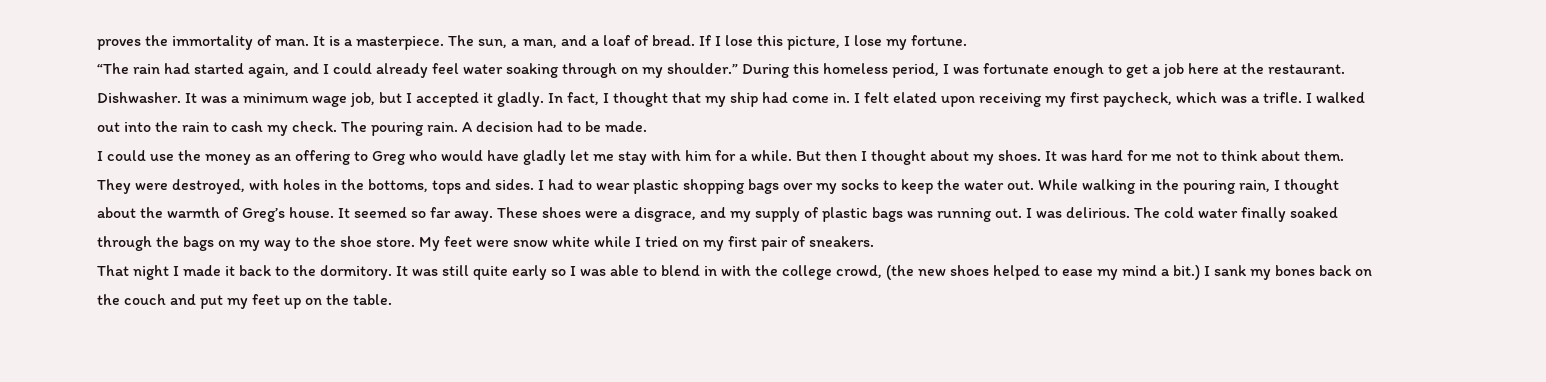proves the immortality of man. It is a masterpiece. The sun, a man, and a loaf of bread. If I lose this picture, I lose my fortune.
“The rain had started again, and I could already feel water soaking through on my shoulder.” During this homeless period, I was fortunate enough to get a job here at the restaurant. Dishwasher. It was a minimum wage job, but I accepted it gladly. In fact, I thought that my ship had come in. I felt elated upon receiving my first paycheck, which was a trifle. I walked out into the rain to cash my check. The pouring rain. A decision had to be made.
I could use the money as an offering to Greg who would have gladly let me stay with him for a while. But then I thought about my shoes. It was hard for me not to think about them. They were destroyed, with holes in the bottoms, tops and sides. I had to wear plastic shopping bags over my socks to keep the water out. While walking in the pouring rain, I thought about the warmth of Greg’s house. It seemed so far away. These shoes were a disgrace, and my supply of plastic bags was running out. I was delirious. The cold water finally soaked through the bags on my way to the shoe store. My feet were snow white while I tried on my first pair of sneakers.
That night I made it back to the dormitory. It was still quite early so I was able to blend in with the college crowd, (the new shoes helped to ease my mind a bit.) I sank my bones back on the couch and put my feet up on the table.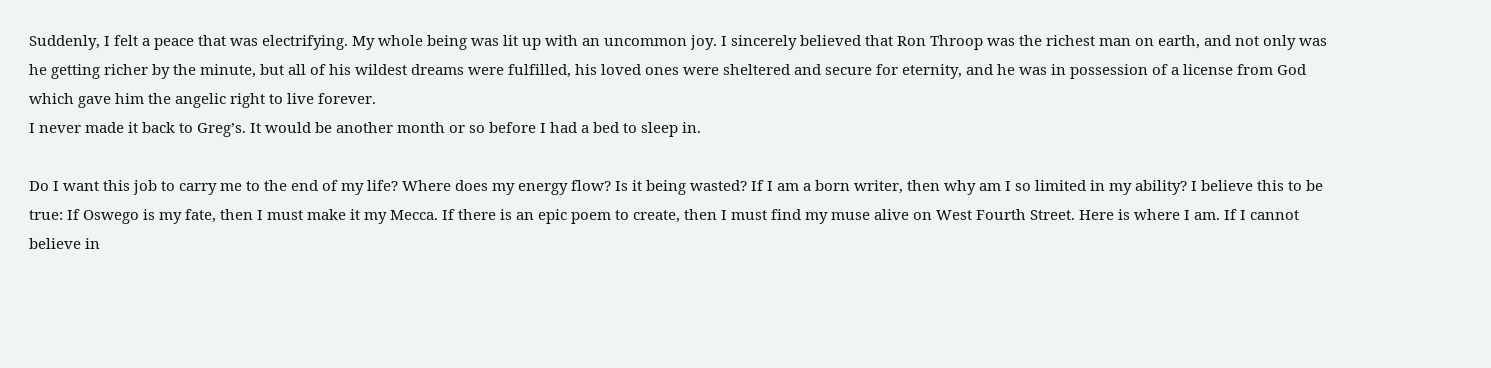Suddenly, I felt a peace that was electrifying. My whole being was lit up with an uncommon joy. I sincerely believed that Ron Throop was the richest man on earth, and not only was he getting richer by the minute, but all of his wildest dreams were fulfilled, his loved ones were sheltered and secure for eternity, and he was in possession of a license from God which gave him the angelic right to live forever.
I never made it back to Greg’s. It would be another month or so before I had a bed to sleep in.

Do I want this job to carry me to the end of my life? Where does my energy flow? Is it being wasted? If I am a born writer, then why am I so limited in my ability? I believe this to be true: If Oswego is my fate, then I must make it my Mecca. If there is an epic poem to create, then I must find my muse alive on West Fourth Street. Here is where I am. If I cannot believe in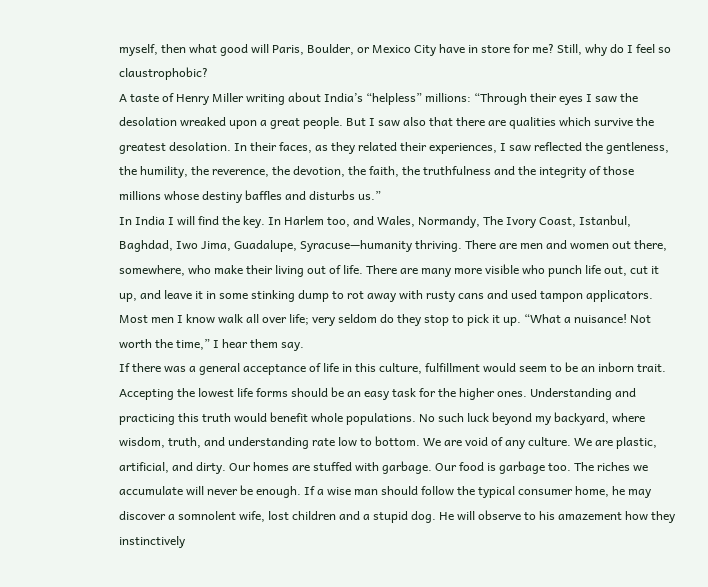myself, then what good will Paris, Boulder, or Mexico City have in store for me? Still, why do I feel so claustrophobic?
A taste of Henry Miller writing about India’s “helpless” millions: “Through their eyes I saw the desolation wreaked upon a great people. But I saw also that there are qualities which survive the greatest desolation. In their faces, as they related their experiences, I saw reflected the gentleness, the humility, the reverence, the devotion, the faith, the truthfulness and the integrity of those millions whose destiny baffles and disturbs us.”
In India I will find the key. In Harlem too, and Wales, Normandy, The Ivory Coast, Istanbul, Baghdad, Iwo Jima, Guadalupe, Syracuse—humanity thriving. There are men and women out there, somewhere, who make their living out of life. There are many more visible who punch life out, cut it up, and leave it in some stinking dump to rot away with rusty cans and used tampon applicators. Most men I know walk all over life; very seldom do they stop to pick it up. “What a nuisance! Not worth the time,” I hear them say.
If there was a general acceptance of life in this culture, fulfillment would seem to be an inborn trait. Accepting the lowest life forms should be an easy task for the higher ones. Understanding and practicing this truth would benefit whole populations. No such luck beyond my backyard, where wisdom, truth, and understanding rate low to bottom. We are void of any culture. We are plastic, artificial, and dirty. Our homes are stuffed with garbage. Our food is garbage too. The riches we accumulate will never be enough. If a wise man should follow the typical consumer home, he may discover a somnolent wife, lost children and a stupid dog. He will observe to his amazement how they instinctively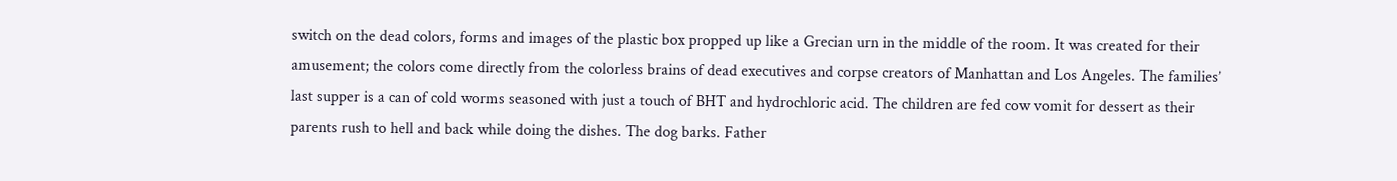switch on the dead colors, forms and images of the plastic box propped up like a Grecian urn in the middle of the room. It was created for their amusement; the colors come directly from the colorless brains of dead executives and corpse creators of Manhattan and Los Angeles. The families’ last supper is a can of cold worms seasoned with just a touch of BHT and hydrochloric acid. The children are fed cow vomit for dessert as their parents rush to hell and back while doing the dishes. The dog barks. Father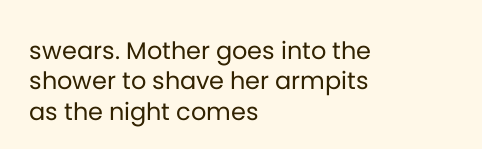swears. Mother goes into the shower to shave her armpits as the night comes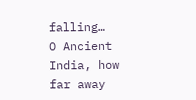falling…
O Ancient India, how far away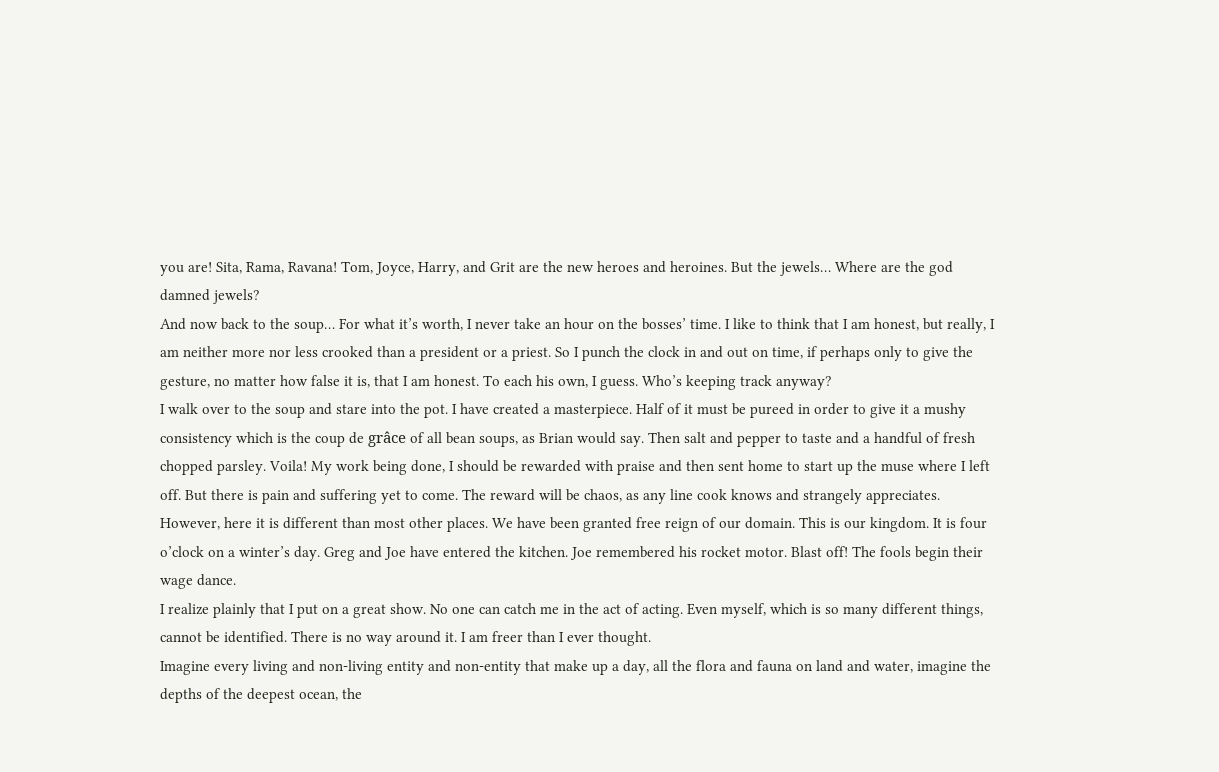you are! Sita, Rama, Ravana! Tom, Joyce, Harry, and Grit are the new heroes and heroines. But the jewels… Where are the god damned jewels?
And now back to the soup… For what it’s worth, I never take an hour on the bosses’ time. I like to think that I am honest, but really, I am neither more nor less crooked than a president or a priest. So I punch the clock in and out on time, if perhaps only to give the gesture, no matter how false it is, that I am honest. To each his own, I guess. Who’s keeping track anyway?
I walk over to the soup and stare into the pot. I have created a masterpiece. Half of it must be pureed in order to give it a mushy consistency which is the coup de grâce of all bean soups, as Brian would say. Then salt and pepper to taste and a handful of fresh chopped parsley. Voila! My work being done, I should be rewarded with praise and then sent home to start up the muse where I left off. But there is pain and suffering yet to come. The reward will be chaos, as any line cook knows and strangely appreciates. However, here it is different than most other places. We have been granted free reign of our domain. This is our kingdom. It is four o’clock on a winter’s day. Greg and Joe have entered the kitchen. Joe remembered his rocket motor. Blast off! The fools begin their wage dance.
I realize plainly that I put on a great show. No one can catch me in the act of acting. Even myself, which is so many different things, cannot be identified. There is no way around it. I am freer than I ever thought.
Imagine every living and non-living entity and non-entity that make up a day, all the flora and fauna on land and water, imagine the depths of the deepest ocean, the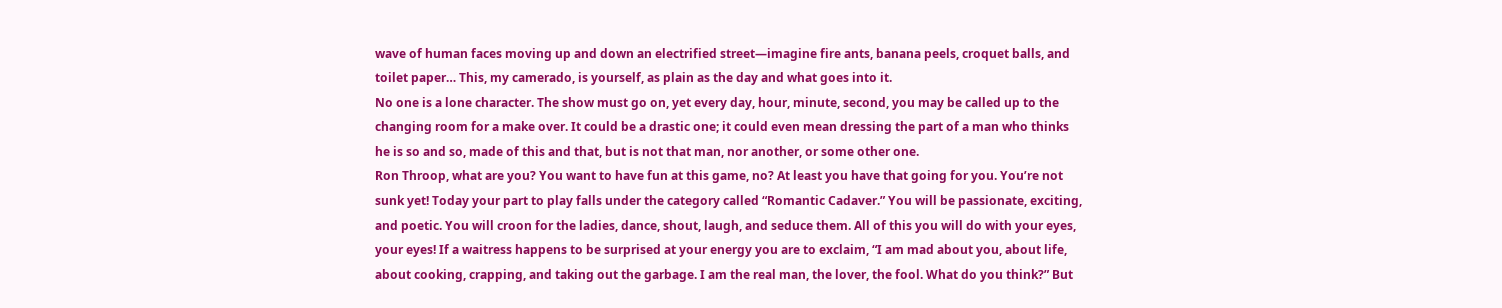wave of human faces moving up and down an electrified street—imagine fire ants, banana peels, croquet balls, and toilet paper… This, my camerado, is yourself, as plain as the day and what goes into it.
No one is a lone character. The show must go on, yet every day, hour, minute, second, you may be called up to the changing room for a make over. It could be a drastic one; it could even mean dressing the part of a man who thinks he is so and so, made of this and that, but is not that man, nor another, or some other one.
Ron Throop, what are you? You want to have fun at this game, no? At least you have that going for you. You’re not sunk yet! Today your part to play falls under the category called “Romantic Cadaver.” You will be passionate, exciting, and poetic. You will croon for the ladies, dance, shout, laugh, and seduce them. All of this you will do with your eyes, your eyes! If a waitress happens to be surprised at your energy you are to exclaim, “I am mad about you, about life, about cooking, crapping, and taking out the garbage. I am the real man, the lover, the fool. What do you think?” But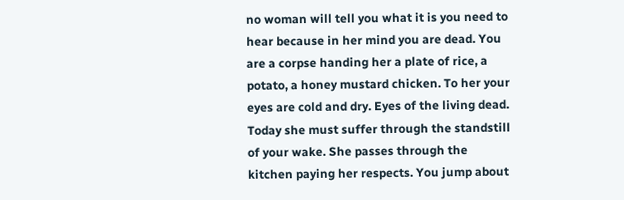no woman will tell you what it is you need to hear because in her mind you are dead. You are a corpse handing her a plate of rice, a potato, a honey mustard chicken. To her your eyes are cold and dry. Eyes of the living dead. Today she must suffer through the standstill of your wake. She passes through the kitchen paying her respects. You jump about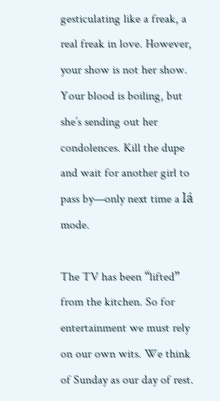gesticulating like a freak, a real freak in love. However, your show is not her show. Your blood is boiling, but she’s sending out her condolences. Kill the dupe and wait for another girl to pass by—only next time a lá mode.

The TV has been “lifted” from the kitchen. So for entertainment we must rely on our own wits. We think of Sunday as our day of rest.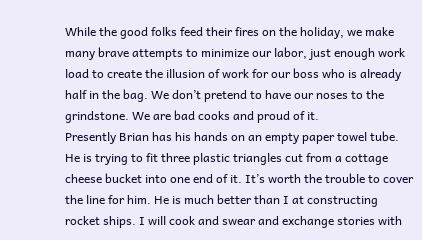While the good folks feed their fires on the holiday, we make many brave attempts to minimize our labor, just enough work load to create the illusion of work for our boss who is already half in the bag. We don’t pretend to have our noses to the grindstone. We are bad cooks and proud of it.
Presently Brian has his hands on an empty paper towel tube. He is trying to fit three plastic triangles cut from a cottage cheese bucket into one end of it. It’s worth the trouble to cover the line for him. He is much better than I at constructing rocket ships. I will cook and swear and exchange stories with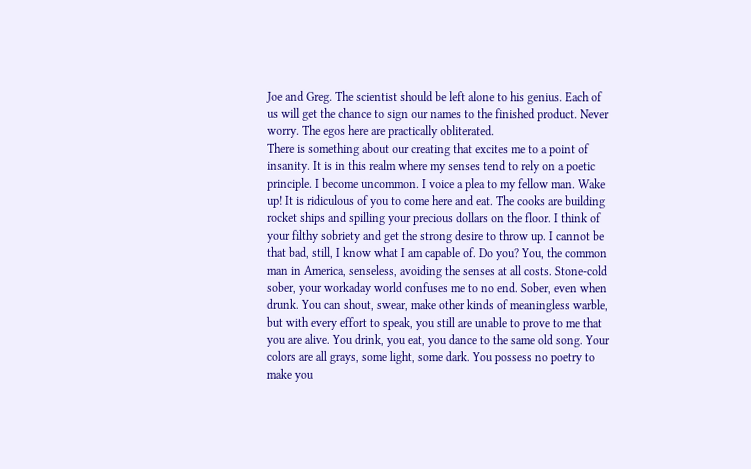Joe and Greg. The scientist should be left alone to his genius. Each of us will get the chance to sign our names to the finished product. Never worry. The egos here are practically obliterated.
There is something about our creating that excites me to a point of insanity. It is in this realm where my senses tend to rely on a poetic principle. I become uncommon. I voice a plea to my fellow man. Wake up! It is ridiculous of you to come here and eat. The cooks are building rocket ships and spilling your precious dollars on the floor. I think of your filthy sobriety and get the strong desire to throw up. I cannot be that bad, still, I know what I am capable of. Do you? You, the common man in America, senseless, avoiding the senses at all costs. Stone-cold sober, your workaday world confuses me to no end. Sober, even when drunk. You can shout, swear, make other kinds of meaningless warble, but with every effort to speak, you still are unable to prove to me that you are alive. You drink, you eat, you dance to the same old song. Your colors are all grays, some light, some dark. You possess no poetry to make you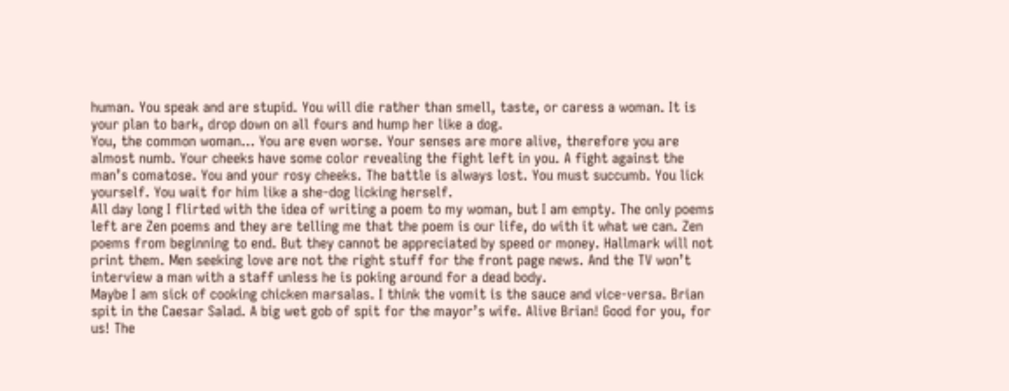human. You speak and are stupid. You will die rather than smell, taste, or caress a woman. It is your plan to bark, drop down on all fours and hump her like a dog.
You, the common woman… You are even worse. Your senses are more alive, therefore you are almost numb. Your cheeks have some color revealing the fight left in you. A fight against the man’s comatose. You and your rosy cheeks. The battle is always lost. You must succumb. You lick yourself. You wait for him like a she-dog licking herself.
All day long I flirted with the idea of writing a poem to my woman, but I am empty. The only poems left are Zen poems and they are telling me that the poem is our life, do with it what we can. Zen poems from beginning to end. But they cannot be appreciated by speed or money. Hallmark will not print them. Men seeking love are not the right stuff for the front page news. And the TV won’t interview a man with a staff unless he is poking around for a dead body.
Maybe I am sick of cooking chicken marsalas. I think the vomit is the sauce and vice-versa. Brian spit in the Caesar Salad. A big wet gob of spit for the mayor’s wife. Alive Brian! Good for you, for us! The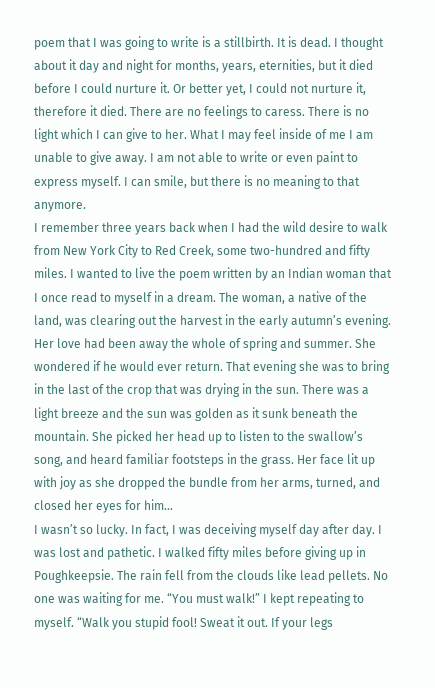poem that I was going to write is a stillbirth. It is dead. I thought about it day and night for months, years, eternities, but it died before I could nurture it. Or better yet, I could not nurture it, therefore it died. There are no feelings to caress. There is no light which I can give to her. What I may feel inside of me I am unable to give away. I am not able to write or even paint to express myself. I can smile, but there is no meaning to that anymore.
I remember three years back when I had the wild desire to walk from New York City to Red Creek, some two-hundred and fifty miles. I wanted to live the poem written by an Indian woman that I once read to myself in a dream. The woman, a native of the land, was clearing out the harvest in the early autumn’s evening. Her love had been away the whole of spring and summer. She wondered if he would ever return. That evening she was to bring in the last of the crop that was drying in the sun. There was a light breeze and the sun was golden as it sunk beneath the mountain. She picked her head up to listen to the swallow’s song, and heard familiar footsteps in the grass. Her face lit up with joy as she dropped the bundle from her arms, turned, and closed her eyes for him…
I wasn’t so lucky. In fact, I was deceiving myself day after day. I was lost and pathetic. I walked fifty miles before giving up in Poughkeepsie. The rain fell from the clouds like lead pellets. No one was waiting for me. “You must walk!” I kept repeating to myself. “Walk you stupid fool! Sweat it out. If your legs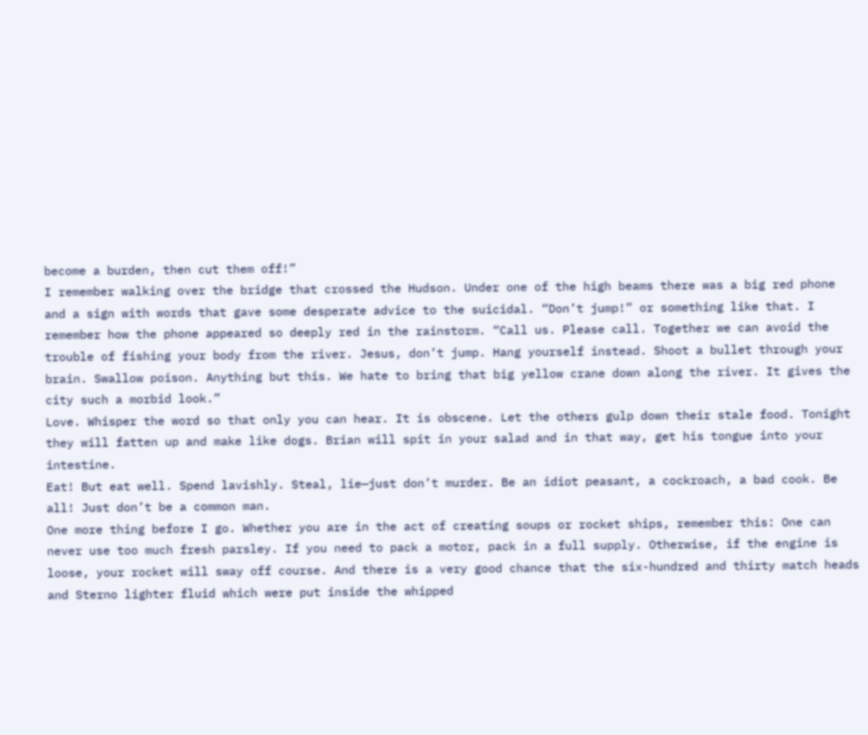become a burden, then cut them off!”
I remember walking over the bridge that crossed the Hudson. Under one of the high beams there was a big red phone and a sign with words that gave some desperate advice to the suicidal. “Don’t jump!” or something like that. I remember how the phone appeared so deeply red in the rainstorm. “Call us. Please call. Together we can avoid the trouble of fishing your body from the river. Jesus, don’t jump. Hang yourself instead. Shoot a bullet through your brain. Swallow poison. Anything but this. We hate to bring that big yellow crane down along the river. It gives the city such a morbid look.”
Love. Whisper the word so that only you can hear. It is obscene. Let the others gulp down their stale food. Tonight they will fatten up and make like dogs. Brian will spit in your salad and in that way, get his tongue into your intestine.
Eat! But eat well. Spend lavishly. Steal, lie—just don’t murder. Be an idiot peasant, a cockroach, a bad cook. Be all! Just don’t be a common man.
One more thing before I go. Whether you are in the act of creating soups or rocket ships, remember this: One can never use too much fresh parsley. If you need to pack a motor, pack in a full supply. Otherwise, if the engine is loose, your rocket will sway off course. And there is a very good chance that the six-hundred and thirty match heads and Sterno lighter fluid which were put inside the whipped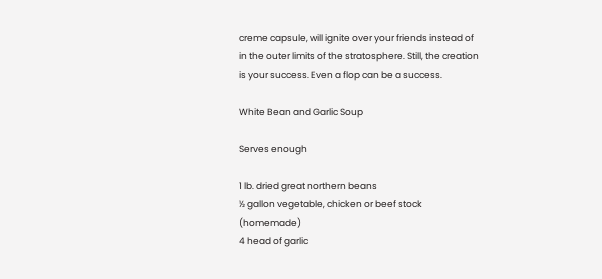creme capsule, will ignite over your friends instead of in the outer limits of the stratosphere. Still, the creation is your success. Even a flop can be a success.

White Bean and Garlic Soup

Serves enough

1 lb. dried great northern beans
½ gallon vegetable, chicken or beef stock (homemade)
4 head of garlic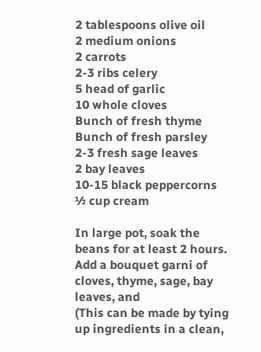2 tablespoons olive oil
2 medium onions
2 carrots
2-3 ribs celery
5 head of garlic
10 whole cloves
Bunch of fresh thyme
Bunch of fresh parsley
2-3 fresh sage leaves
2 bay leaves
10-15 black peppercorns
½ cup cream

In large pot, soak the beans for at least 2 hours.
Add a bouquet garni of cloves, thyme, sage, bay leaves, and
(This can be made by tying up ingredients in a clean,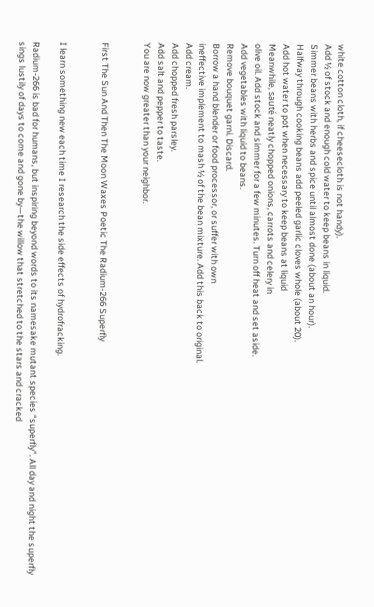white cotton cloth, if cheesecloth is not handy).
Add ½ of stock and enough cold water to keep beans in liquid.
Simmer beans with herbs and spice until almost done (about an hour).
Halfway through cooking beans add peeled garlic cloves whole (about 20).
Add hot water to pot when necessary to keep beans at liquid
Meanwhile, sauté neatly chopped onions, carrots and celery in
olive oil. Add stock and simmer for a few minutes. Turn off heat and set aside.
Add vegetables with liquid to beans.
Remove bouquet garni. Discard.
Borrow a hand blender or food processor, or suffer with own
ineffective implement to mash ½ of the bean mixture. Add this back to original.
Add cream.
Add chopped fresh parsley.
Add salt and pepper to taste.
You are now greater than your neighbor.


First The Sun And Then The Moon Waxes Poetic The Radium-266 Superfly


I learn something new each time I research the side effects of hydrofracking.

Radium-266 is bad for humans, but inspiring beyond words to its namesake mutant species “superfly”. All day and night the superfly sings lustily of days to come and gone by—the willow that stretched to the stars and cracked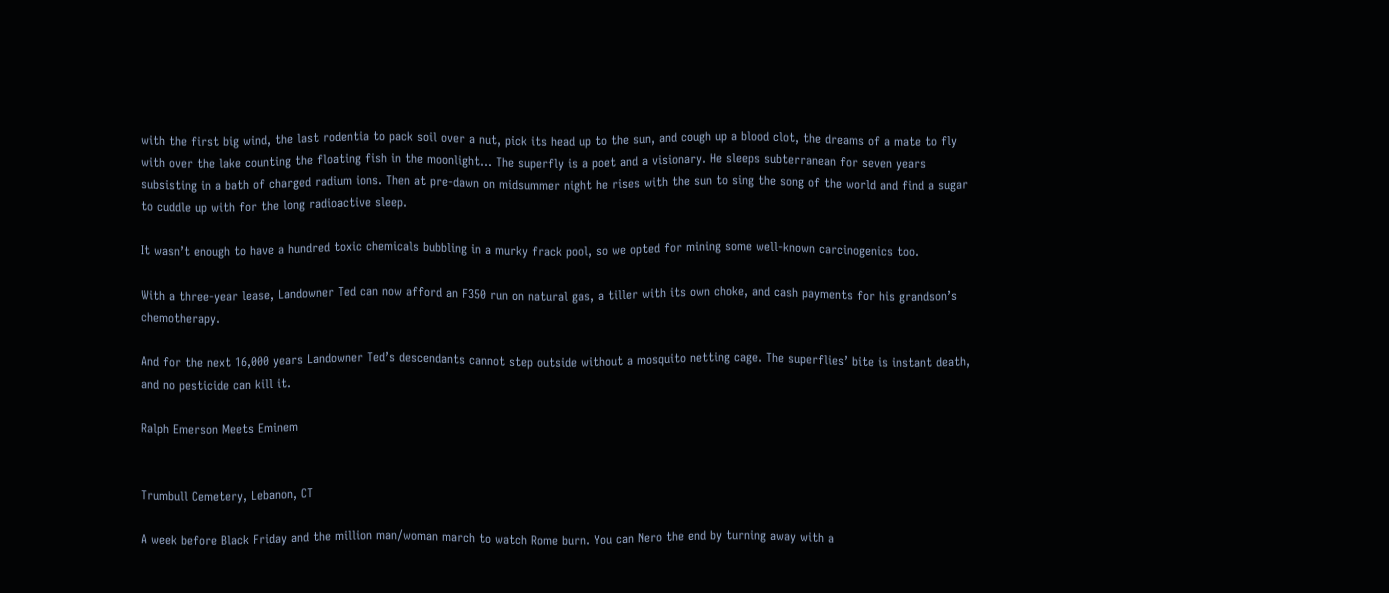with the first big wind, the last rodentia to pack soil over a nut, pick its head up to the sun, and cough up a blood clot, the dreams of a mate to fly with over the lake counting the floating fish in the moonlight… The superfly is a poet and a visionary. He sleeps subterranean for seven years subsisting in a bath of charged radium ions. Then at pre-dawn on midsummer night he rises with the sun to sing the song of the world and find a sugar to cuddle up with for the long radioactive sleep.

It wasn’t enough to have a hundred toxic chemicals bubbling in a murky frack pool, so we opted for mining some well-known carcinogenics too.

With a three-year lease, Landowner Ted can now afford an F350 run on natural gas, a tiller with its own choke, and cash payments for his grandson’s chemotherapy.

And for the next 16,000 years Landowner Ted’s descendants cannot step outside without a mosquito netting cage. The superflies’ bite is instant death, and no pesticide can kill it.

Ralph Emerson Meets Eminem


Trumbull Cemetery, Lebanon, CT

A week before Black Friday and the million man/woman march to watch Rome burn. You can Nero the end by turning away with a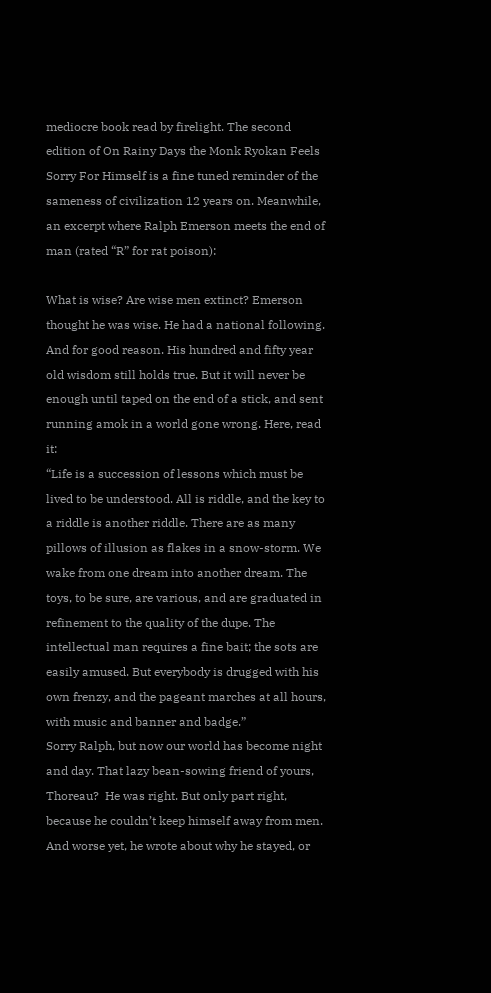mediocre book read by firelight. The second edition of On Rainy Days the Monk Ryokan Feels Sorry For Himself is a fine tuned reminder of the sameness of civilization 12 years on. Meanwhile, an excerpt where Ralph Emerson meets the end of man (rated “R” for rat poison):

What is wise? Are wise men extinct? Emerson thought he was wise. He had a national following. And for good reason. His hundred and fifty year old wisdom still holds true. But it will never be enough until taped on the end of a stick, and sent running amok in a world gone wrong. Here, read it:
“Life is a succession of lessons which must be lived to be understood. All is riddle, and the key to a riddle is another riddle. There are as many pillows of illusion as flakes in a snow-storm. We wake from one dream into another dream. The toys, to be sure, are various, and are graduated in refinement to the quality of the dupe. The intellectual man requires a fine bait; the sots are easily amused. But everybody is drugged with his own frenzy, and the pageant marches at all hours, with music and banner and badge.”
Sorry Ralph, but now our world has become night and day. That lazy bean-sowing friend of yours, Thoreau?  He was right. But only part right, because he couldn’t keep himself away from men. And worse yet, he wrote about why he stayed, or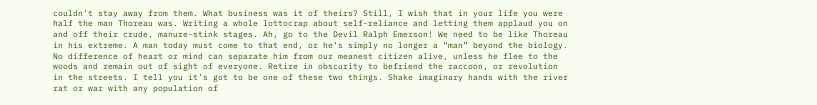couldn’t stay away from them. What business was it of theirs? Still, I wish that in your life you were half the man Thoreau was. Writing a whole lottocrap about self-reliance and letting them applaud you on and off their crude, manure-stink stages. Ah, go to the Devil Ralph Emerson! We need to be like Thoreau in his extreme. A man today must come to that end, or he’s simply no longer a “man” beyond the biology. No difference of heart or mind can separate him from our meanest citizen alive, unless he flee to the woods and remain out of sight of everyone. Retire in obscurity to befriend the raccoon, or revolution in the streets. I tell you it’s got to be one of these two things. Shake imaginary hands with the river rat or war with any population of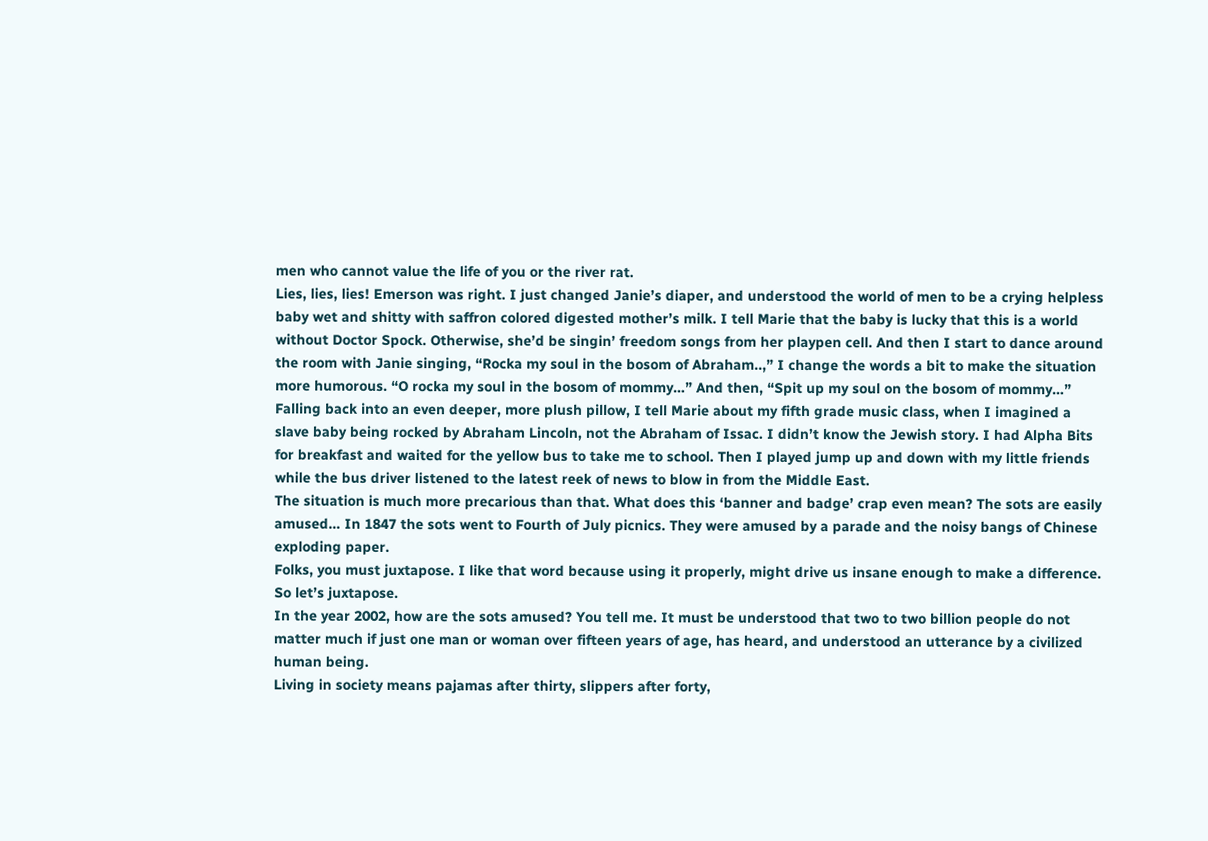men who cannot value the life of you or the river rat.
Lies, lies, lies! Emerson was right. I just changed Janie’s diaper, and understood the world of men to be a crying helpless baby wet and shitty with saffron colored digested mother’s milk. I tell Marie that the baby is lucky that this is a world without Doctor Spock. Otherwise, she’d be singin’ freedom songs from her playpen cell. And then I start to dance around the room with Janie singing, “Rocka my soul in the bosom of Abraham..,” I change the words a bit to make the situation more humorous. “O rocka my soul in the bosom of mommy…” And then, “Spit up my soul on the bosom of mommy…” Falling back into an even deeper, more plush pillow, I tell Marie about my fifth grade music class, when I imagined a slave baby being rocked by Abraham Lincoln, not the Abraham of Issac. I didn’t know the Jewish story. I had Alpha Bits for breakfast and waited for the yellow bus to take me to school. Then I played jump up and down with my little friends while the bus driver listened to the latest reek of news to blow in from the Middle East.
The situation is much more precarious than that. What does this ‘banner and badge’ crap even mean? The sots are easily amused… In 1847 the sots went to Fourth of July picnics. They were amused by a parade and the noisy bangs of Chinese exploding paper.
Folks, you must juxtapose. I like that word because using it properly, might drive us insane enough to make a difference.
So let’s juxtapose.
In the year 2002, how are the sots amused? You tell me. It must be understood that two to two billion people do not matter much if just one man or woman over fifteen years of age, has heard, and understood an utterance by a civilized human being.
Living in society means pajamas after thirty, slippers after forty,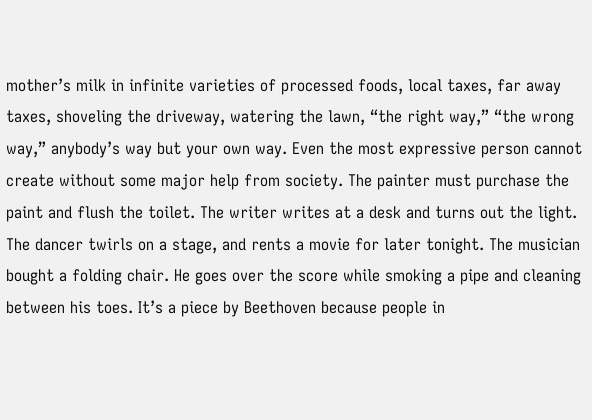mother’s milk in infinite varieties of processed foods, local taxes, far away taxes, shoveling the driveway, watering the lawn, “the right way,” “the wrong way,” anybody’s way but your own way. Even the most expressive person cannot create without some major help from society. The painter must purchase the paint and flush the toilet. The writer writes at a desk and turns out the light. The dancer twirls on a stage, and rents a movie for later tonight. The musician bought a folding chair. He goes over the score while smoking a pipe and cleaning between his toes. It’s a piece by Beethoven because people in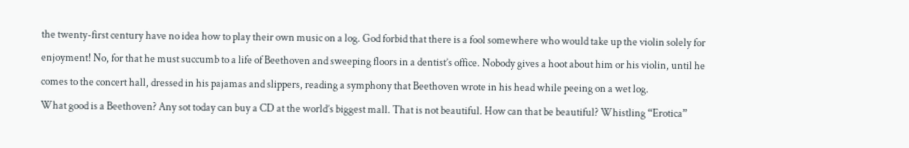the twenty-first century have no idea how to play their own music on a log. God forbid that there is a fool somewhere who would take up the violin solely for enjoyment! No, for that he must succumb to a life of Beethoven and sweeping floors in a dentist’s office. Nobody gives a hoot about him or his violin, until he comes to the concert hall, dressed in his pajamas and slippers, reading a symphony that Beethoven wrote in his head while peeing on a wet log.
What good is a Beethoven? Any sot today can buy a CD at the world’s biggest mall. That is not beautiful. How can that be beautiful? Whistling “Erotica”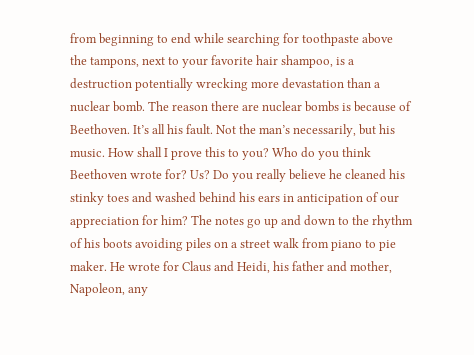from beginning to end while searching for toothpaste above the tampons, next to your favorite hair shampoo, is a destruction potentially wrecking more devastation than a nuclear bomb. The reason there are nuclear bombs is because of Beethoven. It’s all his fault. Not the man’s necessarily, but his music. How shall I prove this to you? Who do you think Beethoven wrote for? Us? Do you really believe he cleaned his stinky toes and washed behind his ears in anticipation of our appreciation for him? The notes go up and down to the rhythm of his boots avoiding piles on a street walk from piano to pie maker. He wrote for Claus and Heidi, his father and mother, Napoleon, any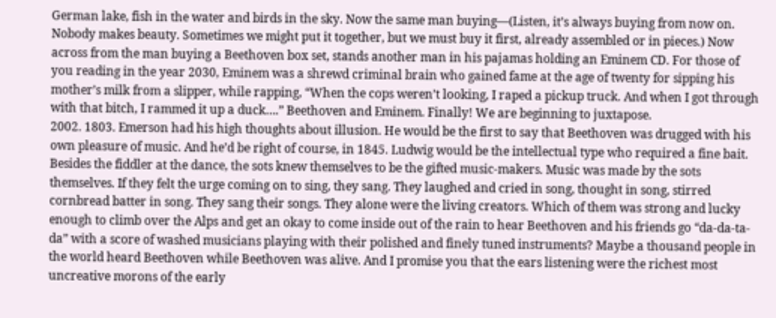German lake, fish in the water and birds in the sky. Now the same man buying—(Listen, it’s always buying from now on. Nobody makes beauty. Sometimes we might put it together, but we must buy it first, already assembled or in pieces.) Now across from the man buying a Beethoven box set, stands another man in his pajamas holding an Eminem CD. For those of you reading in the year 2030, Eminem was a shrewd criminal brain who gained fame at the age of twenty for sipping his mother’s milk from a slipper, while rapping, “When the cops weren’t looking, I raped a pickup truck. And when I got through with that bitch, I rammed it up a duck….” Beethoven and Eminem. Finally! We are beginning to juxtapose.
2002. 1803. Emerson had his high thoughts about illusion. He would be the first to say that Beethoven was drugged with his own pleasure of music. And he’d be right of course, in 1845. Ludwig would be the intellectual type who required a fine bait. Besides the fiddler at the dance, the sots knew themselves to be the gifted music-makers. Music was made by the sots themselves. If they felt the urge coming on to sing, they sang. They laughed and cried in song, thought in song, stirred cornbread batter in song. They sang their songs. They alone were the living creators. Which of them was strong and lucky enough to climb over the Alps and get an okay to come inside out of the rain to hear Beethoven and his friends go “da-da-ta-da” with a score of washed musicians playing with their polished and finely tuned instruments? Maybe a thousand people in the world heard Beethoven while Beethoven was alive. And I promise you that the ears listening were the richest most uncreative morons of the early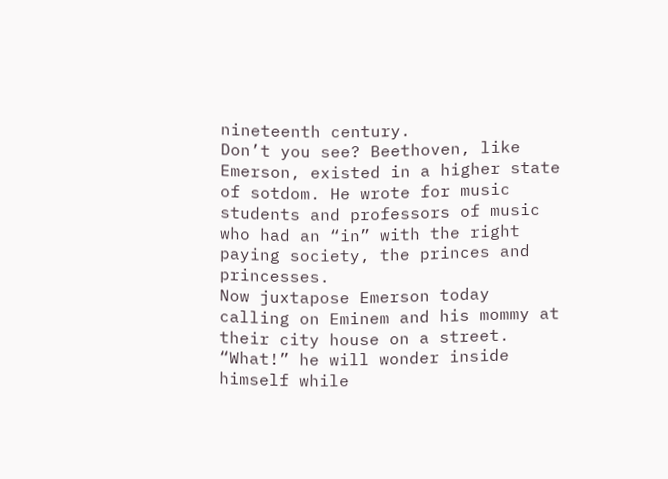nineteenth century.
Don’t you see? Beethoven, like Emerson, existed in a higher state of sotdom. He wrote for music students and professors of music who had an “in” with the right paying society, the princes and princesses.
Now juxtapose Emerson today calling on Eminem and his mommy at their city house on a street. “What!” he will wonder inside himself while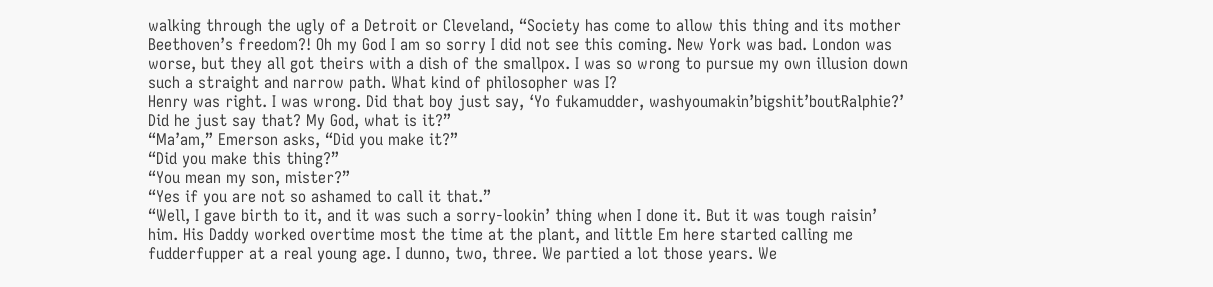walking through the ugly of a Detroit or Cleveland, “Society has come to allow this thing and its mother Beethoven’s freedom?! Oh my God I am so sorry I did not see this coming. New York was bad. London was worse, but they all got theirs with a dish of the smallpox. I was so wrong to pursue my own illusion down such a straight and narrow path. What kind of philosopher was I?
Henry was right. I was wrong. Did that boy just say, ‘Yo fukamudder, washyoumakin’bigshit’boutRalphie?’ Did he just say that? My God, what is it?”
“Ma’am,” Emerson asks, “Did you make it?”
“Did you make this thing?”
“You mean my son, mister?”
“Yes if you are not so ashamed to call it that.”
“Well, I gave birth to it, and it was such a sorry-lookin’ thing when I done it. But it was tough raisin’ him. His Daddy worked overtime most the time at the plant, and little Em here started calling me fudderfupper at a real young age. I dunno, two, three. We partied a lot those years. We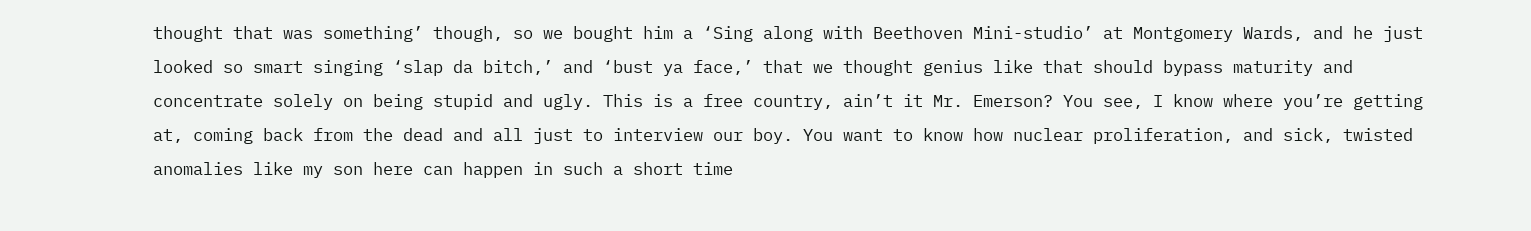thought that was something’ though, so we bought him a ‘Sing along with Beethoven Mini-studio’ at Montgomery Wards, and he just looked so smart singing ‘slap da bitch,’ and ‘bust ya face,’ that we thought genius like that should bypass maturity and concentrate solely on being stupid and ugly. This is a free country, ain’t it Mr. Emerson? You see, I know where you’re getting at, coming back from the dead and all just to interview our boy. You want to know how nuclear proliferation, and sick, twisted anomalies like my son here can happen in such a short time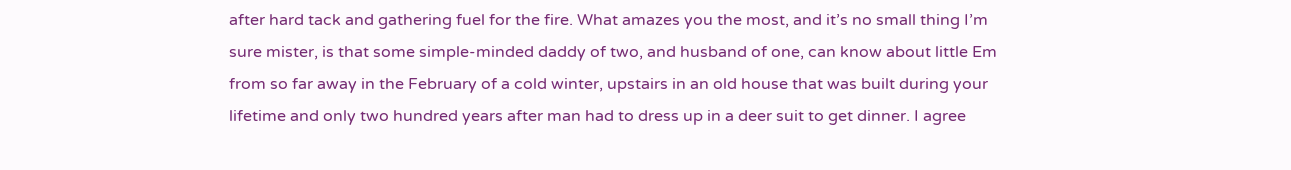after hard tack and gathering fuel for the fire. What amazes you the most, and it’s no small thing I’m sure mister, is that some simple-minded daddy of two, and husband of one, can know about little Em from so far away in the February of a cold winter, upstairs in an old house that was built during your lifetime and only two hundred years after man had to dress up in a deer suit to get dinner. I agree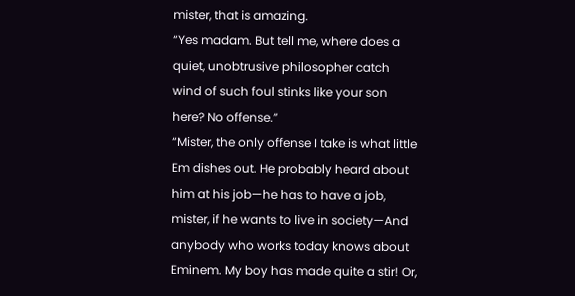mister, that is amazing.
“Yes madam. But tell me, where does a quiet, unobtrusive philosopher catch wind of such foul stinks like your son here? No offense.”
“Mister, the only offense I take is what little Em dishes out. He probably heard about him at his job—he has to have a job, mister, if he wants to live in society—And anybody who works today knows about Eminem. My boy has made quite a stir! Or,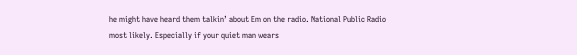he might have heard them talkin’ about Em on the radio. National Public Radio most likely. Especially if your quiet man wears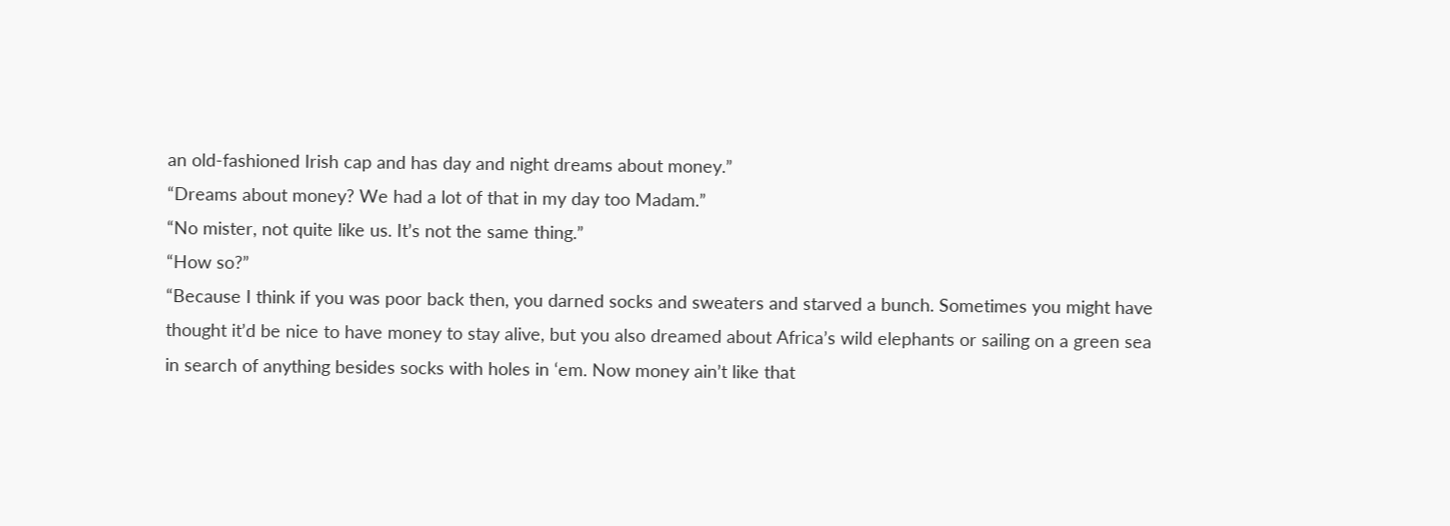an old-fashioned Irish cap and has day and night dreams about money.”
“Dreams about money? We had a lot of that in my day too Madam.”
“No mister, not quite like us. It’s not the same thing.”
“How so?”
“Because I think if you was poor back then, you darned socks and sweaters and starved a bunch. Sometimes you might have thought it’d be nice to have money to stay alive, but you also dreamed about Africa’s wild elephants or sailing on a green sea in search of anything besides socks with holes in ‘em. Now money ain’t like that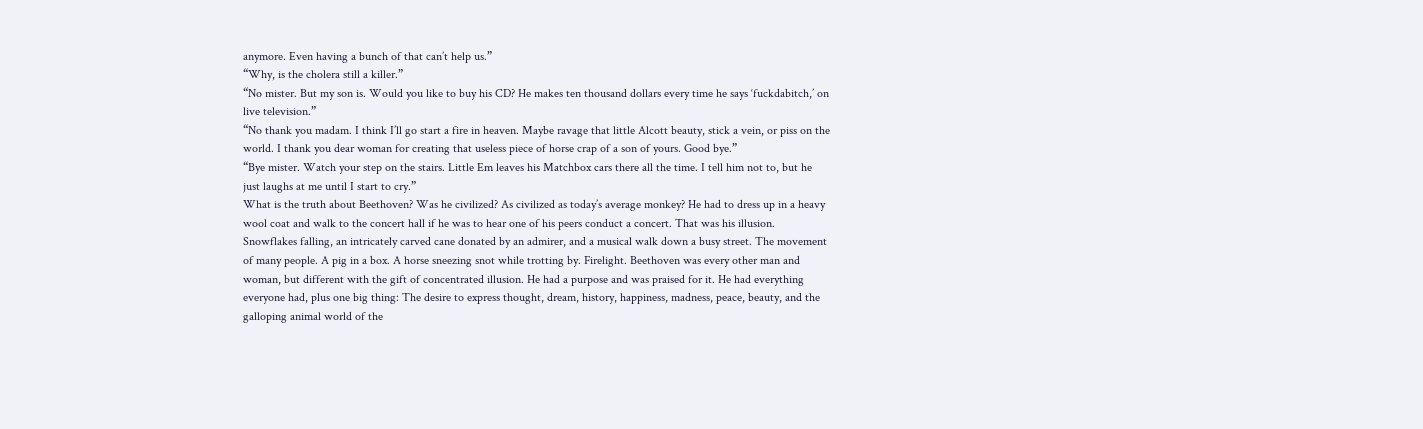anymore. Even having a bunch of that can’t help us.”
“Why, is the cholera still a killer.”
“No mister. But my son is. Would you like to buy his CD? He makes ten thousand dollars every time he says ‘fuckdabitch,’ on live television.”
“No thank you madam. I think I’ll go start a fire in heaven. Maybe ravage that little Alcott beauty, stick a vein, or piss on the world. I thank you dear woman for creating that useless piece of horse crap of a son of yours. Good bye.”
“Bye mister. Watch your step on the stairs. Little Em leaves his Matchbox cars there all the time. I tell him not to, but he just laughs at me until I start to cry.”
What is the truth about Beethoven? Was he civilized? As civilized as today’s average monkey? He had to dress up in a heavy wool coat and walk to the concert hall if he was to hear one of his peers conduct a concert. That was his illusion. Snowflakes falling, an intricately carved cane donated by an admirer, and a musical walk down a busy street. The movement of many people. A pig in a box. A horse sneezing snot while trotting by. Firelight. Beethoven was every other man and woman, but different with the gift of concentrated illusion. He had a purpose and was praised for it. He had everything everyone had, plus one big thing: The desire to express thought, dream, history, happiness, madness, peace, beauty, and the galloping animal world of the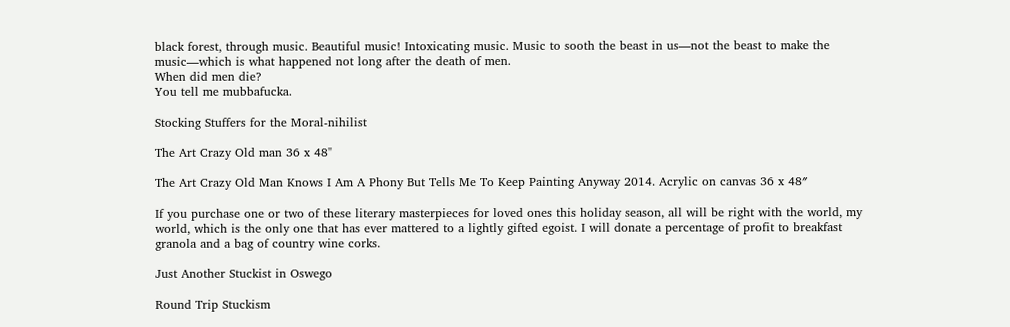black forest, through music. Beautiful music! Intoxicating music. Music to sooth the beast in us—not the beast to make the music—which is what happened not long after the death of men.
When did men die?
You tell me mubbafucka.

Stocking Stuffers for the Moral-nihilist

The Art Crazy Old man 36 x 48"

The Art Crazy Old Man Knows I Am A Phony But Tells Me To Keep Painting Anyway 2014. Acrylic on canvas 36 x 48″

If you purchase one or two of these literary masterpieces for loved ones this holiday season, all will be right with the world, my world, which is the only one that has ever mattered to a lightly gifted egoist. I will donate a percentage of profit to breakfast granola and a bag of country wine corks.

Just Another Stuckist in Oswego

Round Trip Stuckism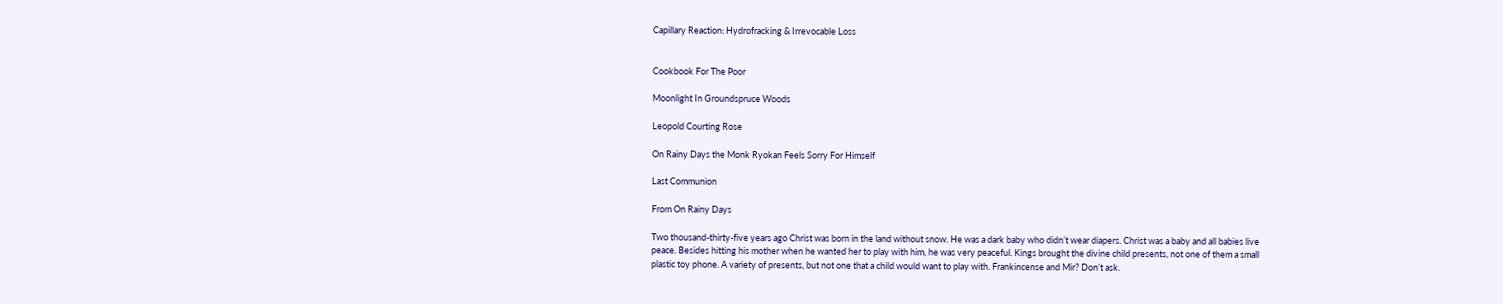Capillary Reaction: Hydrofracking & Irrevocable Loss


Cookbook For The Poor

Moonlight In Groundspruce Woods

Leopold Courting Rose

On Rainy Days the Monk Ryokan Feels Sorry For Himself

Last Communion

From On Rainy Days

Two thousand-thirty-five years ago Christ was born in the land without snow. He was a dark baby who didn’t wear diapers. Christ was a baby and all babies live peace. Besides hitting his mother when he wanted her to play with him, he was very peaceful. Kings brought the divine child presents, not one of them a small plastic toy phone. A variety of presents, but not one that a child would want to play with. Frankincense and Mir? Don’t ask.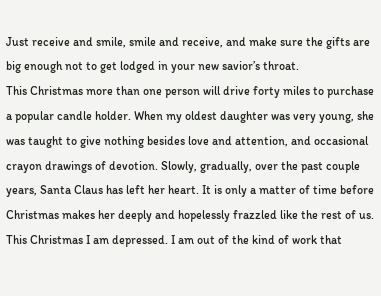Just receive and smile, smile and receive, and make sure the gifts are big enough not to get lodged in your new savior’s throat.
This Christmas more than one person will drive forty miles to purchase a popular candle holder. When my oldest daughter was very young, she was taught to give nothing besides love and attention, and occasional crayon drawings of devotion. Slowly, gradually, over the past couple years, Santa Claus has left her heart. It is only a matter of time before Christmas makes her deeply and hopelessly frazzled like the rest of us.
This Christmas I am depressed. I am out of the kind of work that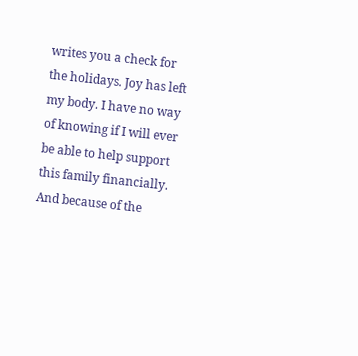writes you a check for the holidays. Joy has left my body. I have no way of knowing if I will ever be able to help support this family financially. And because of the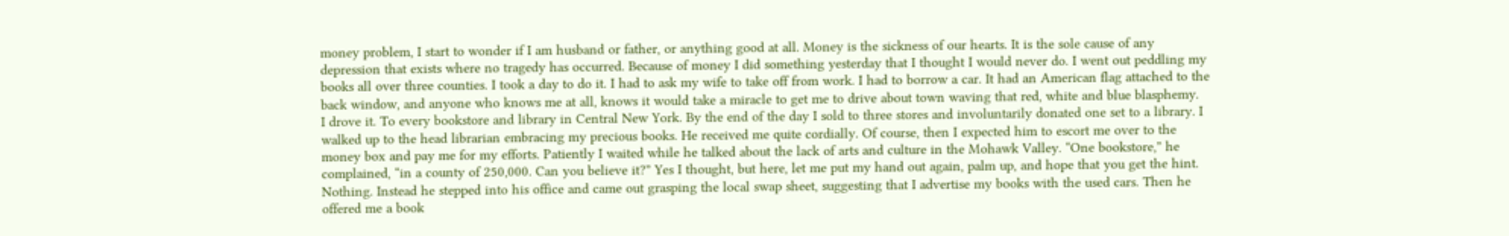money problem, I start to wonder if I am husband or father, or anything good at all. Money is the sickness of our hearts. It is the sole cause of any depression that exists where no tragedy has occurred. Because of money I did something yesterday that I thought I would never do. I went out peddling my books all over three counties. I took a day to do it. I had to ask my wife to take off from work. I had to borrow a car. It had an American flag attached to the back window, and anyone who knows me at all, knows it would take a miracle to get me to drive about town waving that red, white and blue blasphemy.
I drove it. To every bookstore and library in Central New York. By the end of the day I sold to three stores and involuntarily donated one set to a library. I walked up to the head librarian embracing my precious books. He received me quite cordially. Of course, then I expected him to escort me over to the money box and pay me for my efforts. Patiently I waited while he talked about the lack of arts and culture in the Mohawk Valley. “One bookstore,” he complained, “in a county of 250,000. Can you believe it?” Yes I thought, but here, let me put my hand out again, palm up, and hope that you get the hint. Nothing. Instead he stepped into his office and came out grasping the local swap sheet, suggesting that I advertise my books with the used cars. Then he offered me a book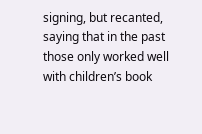signing, but recanted, saying that in the past those only worked well with children’s book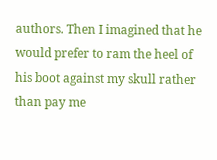authors. Then I imagined that he would prefer to ram the heel of his boot against my skull rather than pay me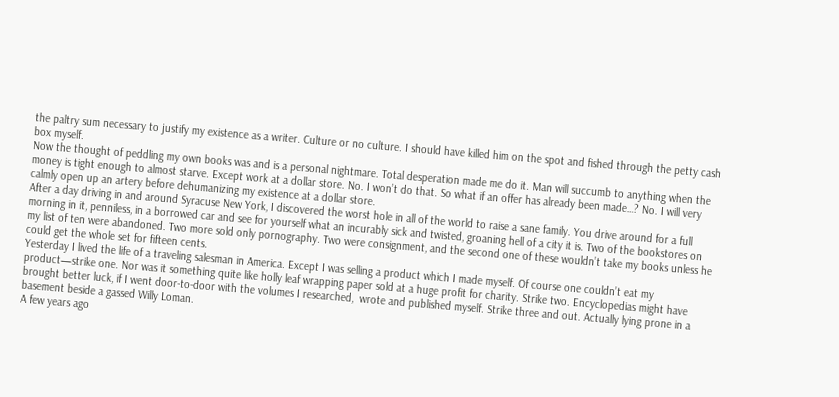the paltry sum necessary to justify my existence as a writer. Culture or no culture. I should have killed him on the spot and fished through the petty cash box myself.
Now the thought of peddling my own books was and is a personal nightmare. Total desperation made me do it. Man will succumb to anything when the money is tight enough to almost starve. Except work at a dollar store. No. I won’t do that. So what if an offer has already been made…? No. I will very calmly open up an artery before dehumanizing my existence at a dollar store.
After a day driving in and around Syracuse New York, I discovered the worst hole in all of the world to raise a sane family. You drive around for a full morning in it, penniless, in a borrowed car and see for yourself what an incurably sick and twisted, groaning hell of a city it is. Two of the bookstores on my list of ten were abandoned. Two more sold only pornography. Two were consignment, and the second one of these wouldn’t take my books unless he could get the whole set for fifteen cents.
Yesterday I lived the life of a traveling salesman in America. Except I was selling a product which I made myself. Of course one couldn’t eat my product—strike one. Nor was it something quite like holly leaf wrapping paper sold at a huge profit for charity. Strike two. Encyclopedias might have brought better luck, if I went door-to-door with the volumes I researched,  wrote and published myself. Strike three and out. Actually lying prone in a basement beside a gassed Willy Loman.
A few years ago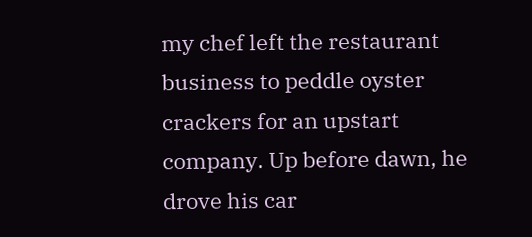my chef left the restaurant business to peddle oyster crackers for an upstart company. Up before dawn, he drove his car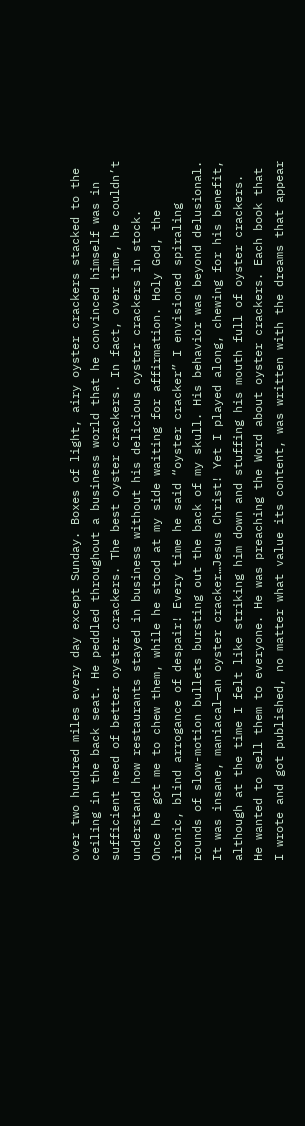over two hundred miles every day except Sunday. Boxes of light, airy oyster crackers stacked to the ceiling in the back seat. He peddled throughout a business world that he convinced himself was in sufficient need of better oyster crackers. The best oyster crackers. In fact, over time, he couldn’t understand how restaurants stayed in business without his delicious oyster crackers in stock.
Once he got me to chew them, while he stood at my side waiting for affirmation. Holy God, the ironic, blind arrogance of despair! Every time he said “oyster cracker” I envisioned spiraling rounds of slow-motion bullets bursting out the back of my skull. His behavior was beyond delusional. It was insane, maniacal—an oyster cracker…Jesus Christ! Yet I played along, chewing for his benefit, although at the time I felt like striking him down and stuffing his mouth full of oyster crackers. He wanted to sell them to everyone. He was preaching the Word about oyster crackers. Each book that I wrote and got published, no matter what value its content, was written with the dreams that appear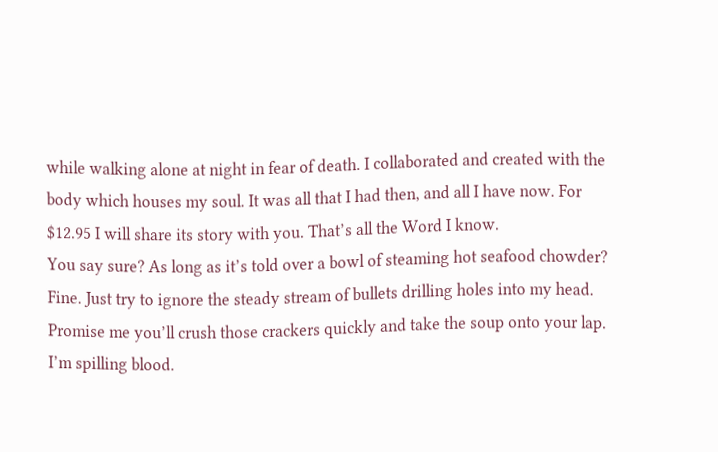while walking alone at night in fear of death. I collaborated and created with the body which houses my soul. It was all that I had then, and all I have now. For $12.95 I will share its story with you. That’s all the Word I know.
You say sure? As long as it’s told over a bowl of steaming hot seafood chowder? Fine. Just try to ignore the steady stream of bullets drilling holes into my head. Promise me you’ll crush those crackers quickly and take the soup onto your lap. I’m spilling blood.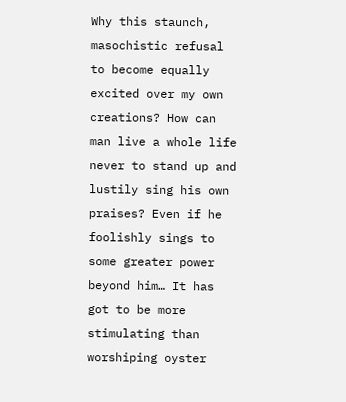Why this staunch, masochistic refusal to become equally excited over my own creations? How can man live a whole life never to stand up and lustily sing his own praises? Even if he foolishly sings to some greater power beyond him… It has got to be more stimulating than worshiping oyster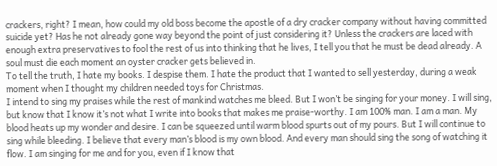crackers, right? I mean, how could my old boss become the apostle of a dry cracker company without having committed suicide yet? Has he not already gone way beyond the point of just considering it? Unless the crackers are laced with enough extra preservatives to fool the rest of us into thinking that he lives, I tell you that he must be dead already. A soul must die each moment an oyster cracker gets believed in.
To tell the truth, I hate my books. I despise them. I hate the product that I wanted to sell yesterday, during a weak moment when I thought my children needed toys for Christmas.
I intend to sing my praises while the rest of mankind watches me bleed. But I won’t be singing for your money. I will sing, but know that I know it’s not what I write into books that makes me praise-worthy. I am 100% man. I am a man. My blood heats up my wonder and desire. I can be squeezed until warm blood spurts out of my pours. But I will continue to sing while bleeding. I believe that every man’s blood is my own blood. And every man should sing the song of watching it flow. I am singing for me and for you, even if I know that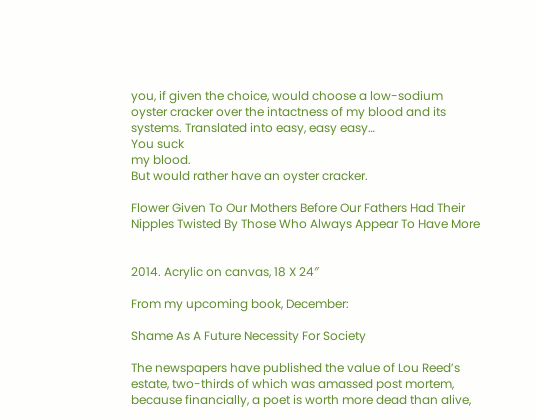you, if given the choice, would choose a low-sodium oyster cracker over the intactness of my blood and its systems. Translated into easy, easy easy…
You suck
my blood.
But would rather have an oyster cracker.

Flower Given To Our Mothers Before Our Fathers Had Their Nipples Twisted By Those Who Always Appear To Have More


2014. Acrylic on canvas, 18 X 24″

From my upcoming book, December:

Shame As A Future Necessity For Society

The newspapers have published the value of Lou Reed’s estate, two-thirds of which was amassed post mortem, because financially, a poet is worth more dead than alive,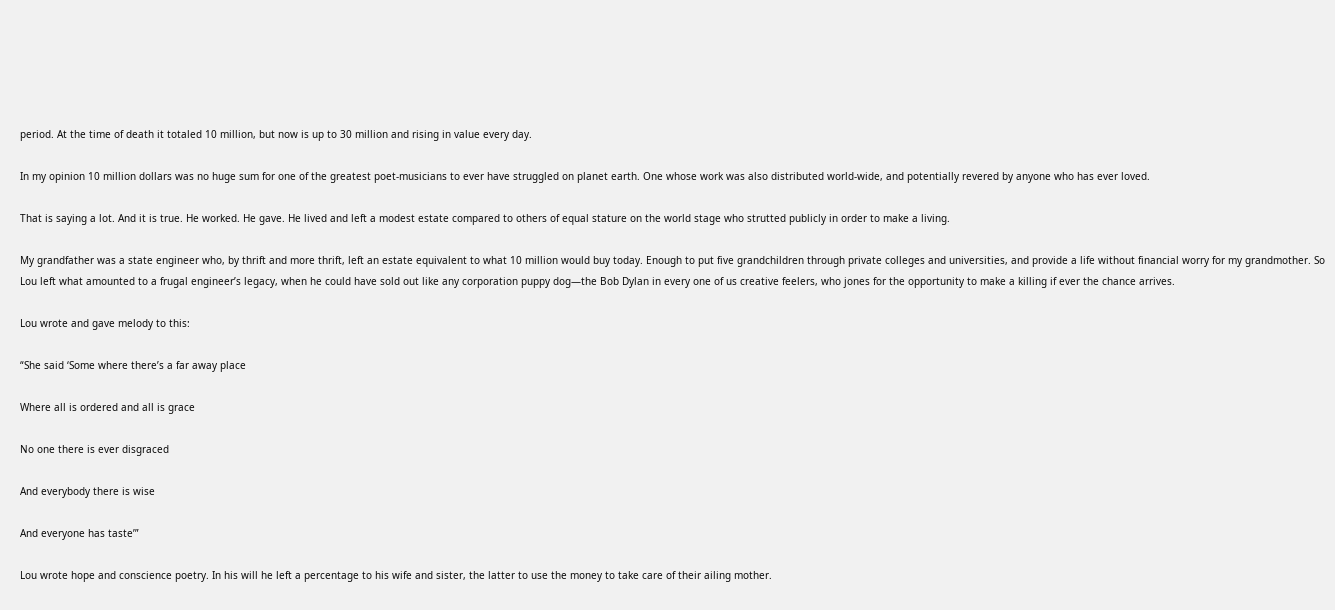period. At the time of death it totaled 10 million, but now is up to 30 million and rising in value every day.

In my opinion 10 million dollars was no huge sum for one of the greatest poet-musicians to ever have struggled on planet earth. One whose work was also distributed world-wide, and potentially revered by anyone who has ever loved.

That is saying a lot. And it is true. He worked. He gave. He lived and left a modest estate compared to others of equal stature on the world stage who strutted publicly in order to make a living.

My grandfather was a state engineer who, by thrift and more thrift, left an estate equivalent to what 10 million would buy today. Enough to put five grandchildren through private colleges and universities, and provide a life without financial worry for my grandmother. So Lou left what amounted to a frugal engineer’s legacy, when he could have sold out like any corporation puppy dog—the Bob Dylan in every one of us creative feelers, who jones for the opportunity to make a killing if ever the chance arrives.

Lou wrote and gave melody to this:

“She said ‘Some where there’s a far away place

Where all is ordered and all is grace

No one there is ever disgraced

And everybody there is wise

And everyone has taste’”

Lou wrote hope and conscience poetry. In his will he left a percentage to his wife and sister, the latter to use the money to take care of their ailing mother.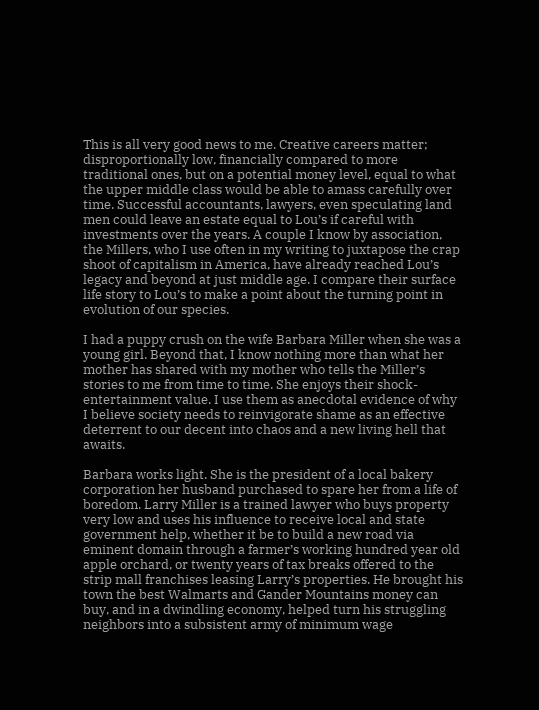This is all very good news to me. Creative careers matter; disproportionally low, financially compared to more traditional ones, but on a potential money level, equal to what the upper middle class would be able to amass carefully over time. Successful accountants, lawyers, even speculating land men could leave an estate equal to Lou’s if careful with investments over the years. A couple I know by association, the Millers, who I use often in my writing to juxtapose the crap shoot of capitalism in America, have already reached Lou’s legacy and beyond at just middle age. I compare their surface life story to Lou’s to make a point about the turning point in evolution of our species.

I had a puppy crush on the wife Barbara Miller when she was a young girl. Beyond that, I know nothing more than what her mother has shared with my mother who tells the Miller’s stories to me from time to time. She enjoys their shock-entertainment value. I use them as anecdotal evidence of why I believe society needs to reinvigorate shame as an effective deterrent to our decent into chaos and a new living hell that awaits.

Barbara works light. She is the president of a local bakery corporation her husband purchased to spare her from a life of boredom. Larry Miller is a trained lawyer who buys property very low and uses his influence to receive local and state government help, whether it be to build a new road via eminent domain through a farmer’s working hundred year old apple orchard, or twenty years of tax breaks offered to the strip mall franchises leasing Larry’s properties. He brought his town the best Walmarts and Gander Mountains money can buy, and in a dwindling economy, helped turn his struggling neighbors into a subsistent army of minimum wage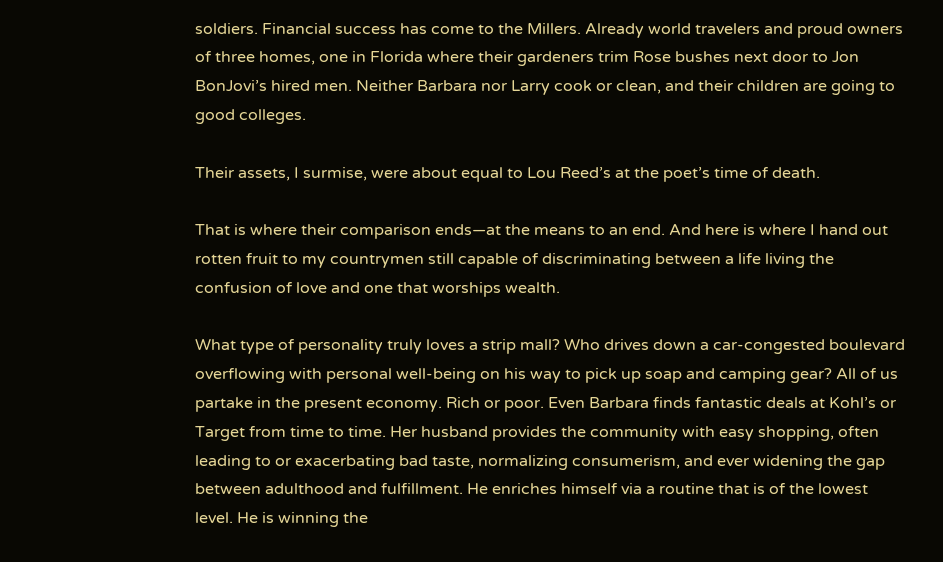soldiers. Financial success has come to the Millers. Already world travelers and proud owners of three homes, one in Florida where their gardeners trim Rose bushes next door to Jon BonJovi’s hired men. Neither Barbara nor Larry cook or clean, and their children are going to good colleges.

Their assets, I surmise, were about equal to Lou Reed’s at the poet’s time of death.

That is where their comparison ends—at the means to an end. And here is where I hand out rotten fruit to my countrymen still capable of discriminating between a life living the confusion of love and one that worships wealth.

What type of personality truly loves a strip mall? Who drives down a car-congested boulevard overflowing with personal well-being on his way to pick up soap and camping gear? All of us partake in the present economy. Rich or poor. Even Barbara finds fantastic deals at Kohl’s or Target from time to time. Her husband provides the community with easy shopping, often leading to or exacerbating bad taste, normalizing consumerism, and ever widening the gap between adulthood and fulfillment. He enriches himself via a routine that is of the lowest level. He is winning the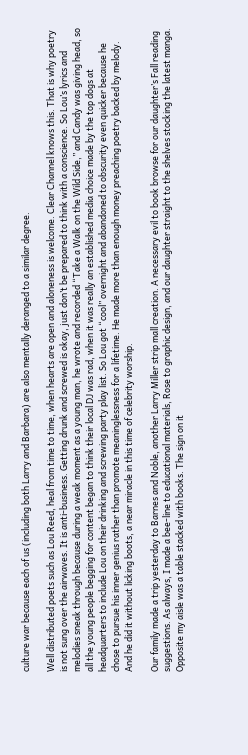culture war because each of us (including both Larry and Barbara) are also mentally deranged to a similar degree.

Well distributed poets such as Lou Reed, heal from time to time, when hearts are open and aloneness is welcome. Clear Channel knows this. That is why poetry is not sung over the airwaves. It is anti-business. Getting drunk and screwed is okay, just don’t be prepared to think with a conscience. So Lou’s lyrics and melodies sneak through because during a weak moment as a young man, he wrote and recorded “Take a Walk on the Wild Side,” and Candy was giving head, so all the young people begging for content began to think their local DJ was rad, when it was really an established media choice made by the top dogs at headquarters to include Lou on their drinking and screwing party play list. So Lou got “cool” overnight and abandoned to obscurity even quicker because he chose to pursue his inner genius rather than promote meaninglessness for a lifetime. He made more than enough money preaching poetry backed by melody. And he did it without licking boots, a near miracle in this time of celebrity worship.

Our family made a trip yesterday to Barnes and Noble, another Larry Miller strip mall creation. A necessary evil to book browse for our daughter’s Fall reading suggestions. As always, I made a bee-line to educational materials, Rose to graphic design, and our daughter straight to the shelves stocking the latest manga. Opposite my aisle was a table stacked with books. The sign on it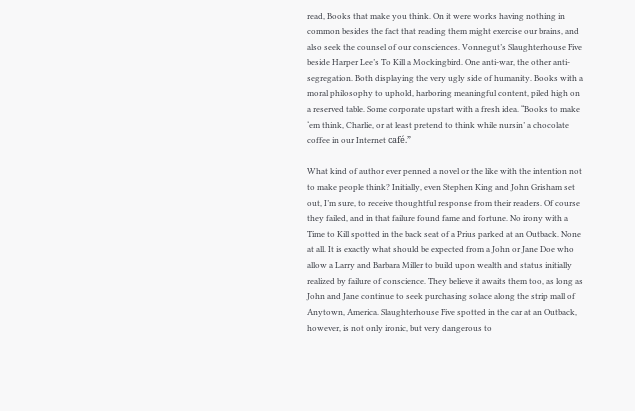read, Books that make you think. On it were works having nothing in common besides the fact that reading them might exercise our brains, and also seek the counsel of our consciences. Vonnegut’s Slaughterhouse Five beside Harper Lee’s To Kill a Mockingbird. One anti-war, the other anti-segregation. Both displaying the very ugly side of humanity. Books with a moral philosophy to uphold, harboring meaningful content, piled high on a reserved table. Some corporate upstart with a fresh idea. “Books to make ‘em think, Charlie, or at least pretend to think while nursin’ a chocolate coffee in our Internet café.”

What kind of author ever penned a novel or the like with the intention not to make people think? Initially, even Stephen King and John Grisham set out, I’m sure, to receive thoughtful response from their readers. Of course they failed, and in that failure found fame and fortune. No irony with a Time to Kill spotted in the back seat of a Prius parked at an Outback. None at all. It is exactly what should be expected from a John or Jane Doe who allow a Larry and Barbara Miller to build upon wealth and status initially realized by failure of conscience. They believe it awaits them too, as long as John and Jane continue to seek purchasing solace along the strip mall of Anytown, America. Slaughterhouse Five spotted in the car at an Outback, however, is not only ironic, but very dangerous to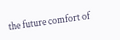the future comfort of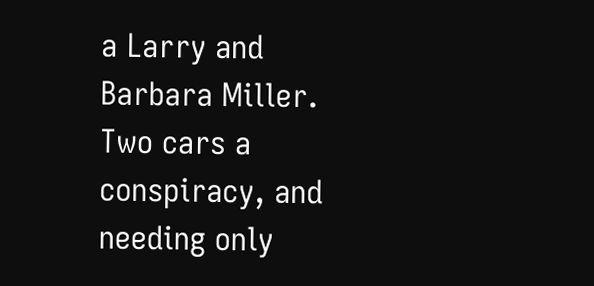a Larry and Barbara Miller. Two cars a conspiracy, and needing only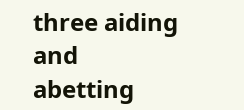three aiding and abetting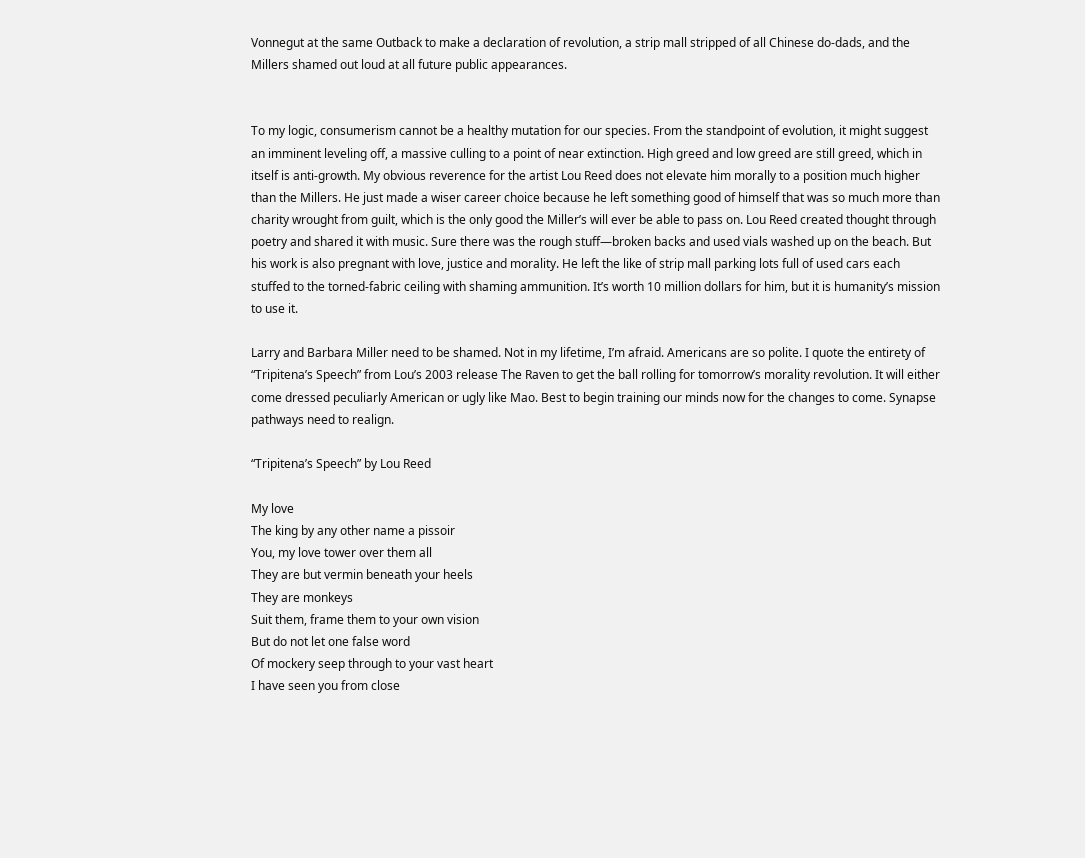Vonnegut at the same Outback to make a declaration of revolution, a strip mall stripped of all Chinese do-dads, and the Millers shamed out loud at all future public appearances.


To my logic, consumerism cannot be a healthy mutation for our species. From the standpoint of evolution, it might suggest an imminent leveling off, a massive culling to a point of near extinction. High greed and low greed are still greed, which in itself is anti-growth. My obvious reverence for the artist Lou Reed does not elevate him morally to a position much higher than the Millers. He just made a wiser career choice because he left something good of himself that was so much more than charity wrought from guilt, which is the only good the Miller’s will ever be able to pass on. Lou Reed created thought through poetry and shared it with music. Sure there was the rough stuff—broken backs and used vials washed up on the beach. But his work is also pregnant with love, justice and morality. He left the like of strip mall parking lots full of used cars each stuffed to the torned-fabric ceiling with shaming ammunition. It’s worth 10 million dollars for him, but it is humanity’s mission to use it.

Larry and Barbara Miller need to be shamed. Not in my lifetime, I’m afraid. Americans are so polite. I quote the entirety of “Tripitena’s Speech” from Lou’s 2003 release The Raven to get the ball rolling for tomorrow’s morality revolution. It will either come dressed peculiarly American or ugly like Mao. Best to begin training our minds now for the changes to come. Synapse pathways need to realign.

“Tripitena’s Speech” by Lou Reed

My love
The king by any other name a pissoir
You, my love tower over them all
They are but vermin beneath your heels
They are monkeys
Suit them, frame them to your own vision
But do not let one false word
Of mockery seep through to your vast heart
I have seen you from close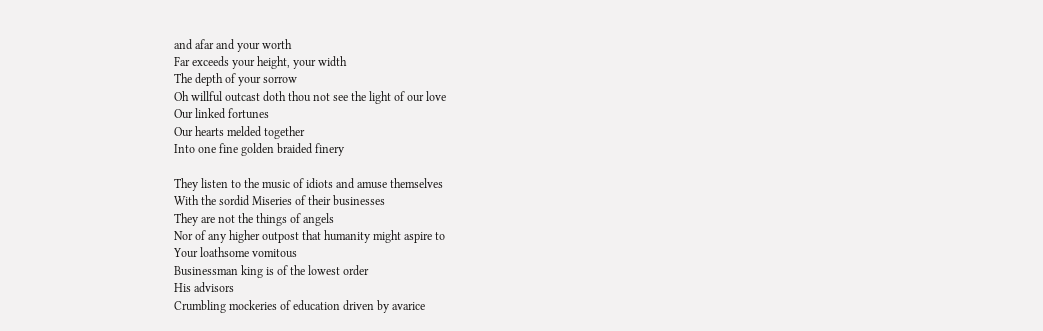and afar and your worth
Far exceeds your height, your width
The depth of your sorrow
Oh willful outcast doth thou not see the light of our love
Our linked fortunes
Our hearts melded together
Into one fine golden braided finery

They listen to the music of idiots and amuse themselves
With the sordid Miseries of their businesses
They are not the things of angels
Nor of any higher outpost that humanity might aspire to
Your loathsome vomitous
Businessman king is of the lowest order
His advisors
Crumbling mockeries of education driven by avarice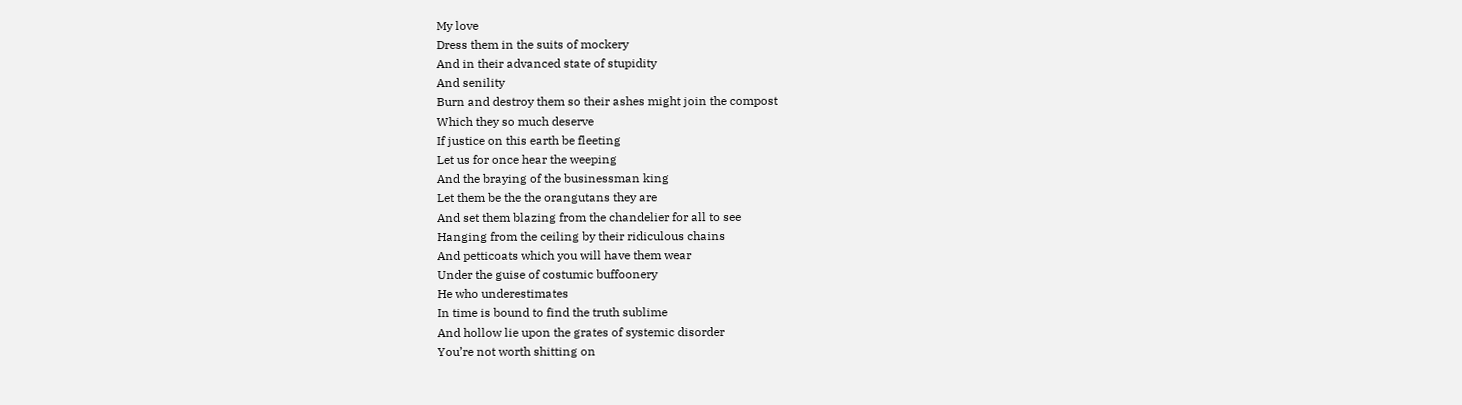My love
Dress them in the suits of mockery
And in their advanced state of stupidity
And senility
Burn and destroy them so their ashes might join the compost
Which they so much deserve
If justice on this earth be fleeting
Let us for once hear the weeping
And the braying of the businessman king
Let them be the the orangutans they are
And set them blazing from the chandelier for all to see
Hanging from the ceiling by their ridiculous chains
And petticoats which you will have them wear
Under the guise of costumic buffoonery
He who underestimates
In time is bound to find the truth sublime
And hollow lie upon the grates of systemic disorder
You’re not worth shitting on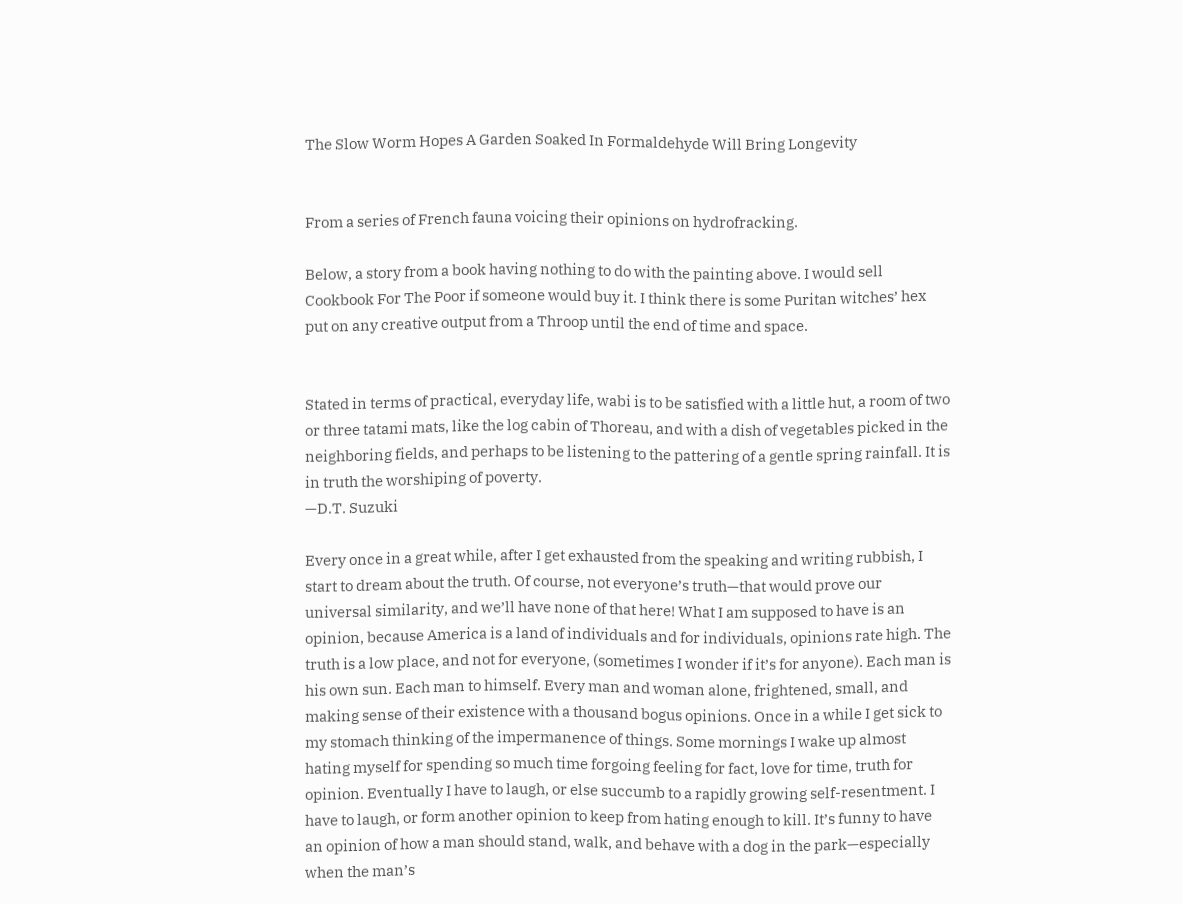The Slow Worm Hopes A Garden Soaked In Formaldehyde Will Bring Longevity


From a series of French fauna voicing their opinions on hydrofracking.

Below, a story from a book having nothing to do with the painting above. I would sell Cookbook For The Poor if someone would buy it. I think there is some Puritan witches’ hex put on any creative output from a Throop until the end of time and space.


Stated in terms of practical, everyday life, wabi is to be satisfied with a little hut, a room of two or three tatami mats, like the log cabin of Thoreau, and with a dish of vegetables picked in the neighboring fields, and perhaps to be listening to the pattering of a gentle spring rainfall. It is in truth the worshiping of poverty.
—D.T. Suzuki

Every once in a great while, after I get exhausted from the speaking and writing rubbish, I start to dream about the truth. Of course, not everyone’s truth—that would prove our universal similarity, and we’ll have none of that here! What I am supposed to have is an opinion, because America is a land of individuals and for individuals, opinions rate high. The truth is a low place, and not for everyone, (sometimes I wonder if it’s for anyone). Each man is his own sun. Each man to himself. Every man and woman alone, frightened, small, and making sense of their existence with a thousand bogus opinions. Once in a while I get sick to my stomach thinking of the impermanence of things. Some mornings I wake up almost hating myself for spending so much time forgoing feeling for fact, love for time, truth for opinion. Eventually I have to laugh, or else succumb to a rapidly growing self-resentment. I have to laugh, or form another opinion to keep from hating enough to kill. It’s funny to have an opinion of how a man should stand, walk, and behave with a dog in the park—especially when the man’s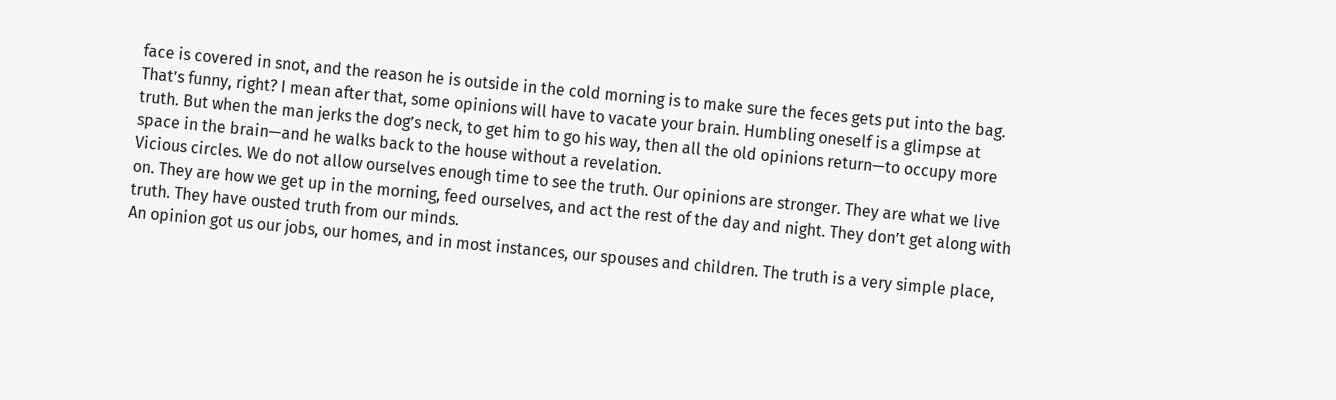face is covered in snot, and the reason he is outside in the cold morning is to make sure the feces gets put into the bag. That’s funny, right? I mean after that, some opinions will have to vacate your brain. Humbling oneself is a glimpse at truth. But when the man jerks the dog’s neck, to get him to go his way, then all the old opinions return—to occupy more space in the brain—and he walks back to the house without a revelation.
Vicious circles. We do not allow ourselves enough time to see the truth. Our opinions are stronger. They are what we live on. They are how we get up in the morning, feed ourselves, and act the rest of the day and night. They don’t get along with truth. They have ousted truth from our minds.
An opinion got us our jobs, our homes, and in most instances, our spouses and children. The truth is a very simple place,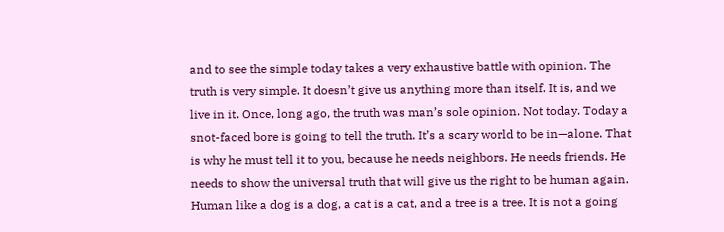and to see the simple today takes a very exhaustive battle with opinion. The truth is very simple. It doesn’t give us anything more than itself. It is, and we live in it. Once, long ago, the truth was man’s sole opinion. Not today. Today a snot-faced bore is going to tell the truth. It’s a scary world to be in—alone. That is why he must tell it to you, because he needs neighbors. He needs friends. He needs to show the universal truth that will give us the right to be human again. Human like a dog is a dog, a cat is a cat, and a tree is a tree. It is not a going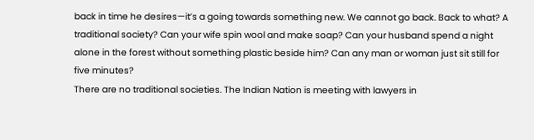back in time he desires—it’s a going towards something new. We cannot go back. Back to what? A traditional society? Can your wife spin wool and make soap? Can your husband spend a night alone in the forest without something plastic beside him? Can any man or woman just sit still for five minutes?
There are no traditional societies. The Indian Nation is meeting with lawyers in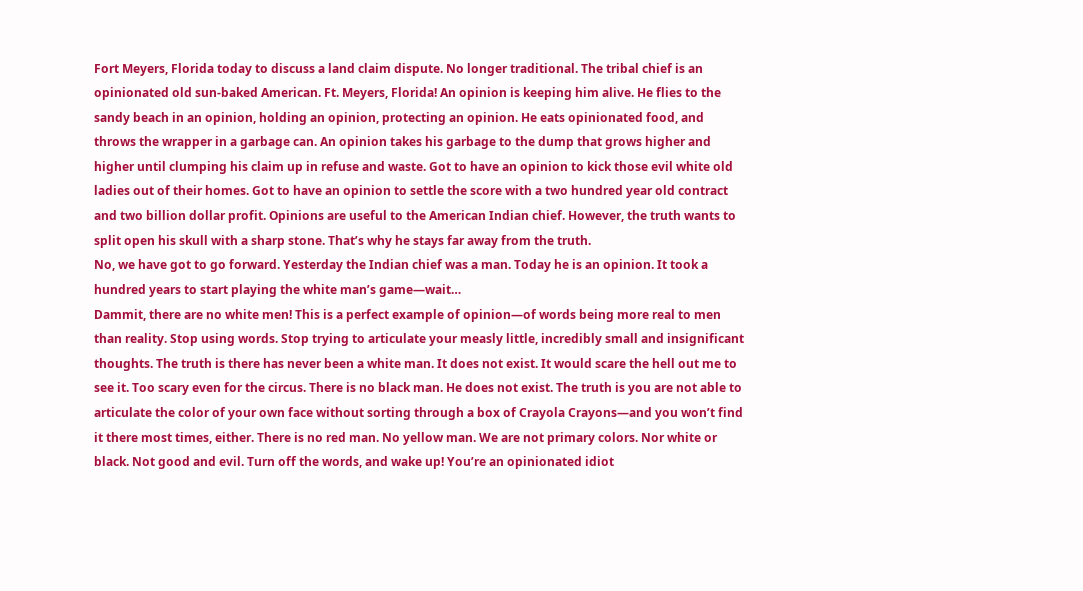Fort Meyers, Florida today to discuss a land claim dispute. No longer traditional. The tribal chief is an opinionated old sun-baked American. Ft. Meyers, Florida! An opinion is keeping him alive. He flies to the sandy beach in an opinion, holding an opinion, protecting an opinion. He eats opinionated food, and throws the wrapper in a garbage can. An opinion takes his garbage to the dump that grows higher and higher until clumping his claim up in refuse and waste. Got to have an opinion to kick those evil white old ladies out of their homes. Got to have an opinion to settle the score with a two hundred year old contract and two billion dollar profit. Opinions are useful to the American Indian chief. However, the truth wants to split open his skull with a sharp stone. That’s why he stays far away from the truth.
No, we have got to go forward. Yesterday the Indian chief was a man. Today he is an opinion. It took a hundred years to start playing the white man’s game—wait…
Dammit, there are no white men! This is a perfect example of opinion—of words being more real to men than reality. Stop using words. Stop trying to articulate your measly little, incredibly small and insignificant thoughts. The truth is there has never been a white man. It does not exist. It would scare the hell out me to see it. Too scary even for the circus. There is no black man. He does not exist. The truth is you are not able to articulate the color of your own face without sorting through a box of Crayola Crayons—and you won’t find it there most times, either. There is no red man. No yellow man. We are not primary colors. Nor white or black. Not good and evil. Turn off the words, and wake up! You’re an opinionated idiot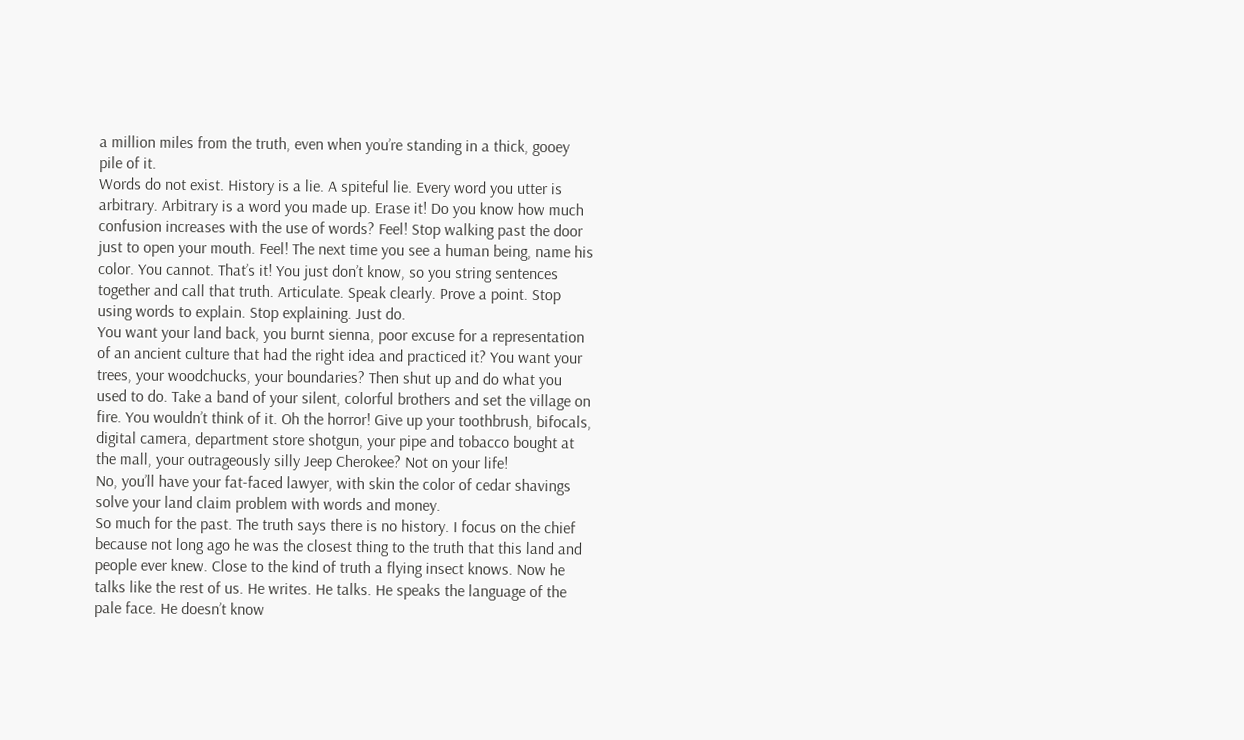a million miles from the truth, even when you’re standing in a thick, gooey pile of it.
Words do not exist. History is a lie. A spiteful lie. Every word you utter is arbitrary. Arbitrary is a word you made up. Erase it! Do you know how much confusion increases with the use of words? Feel! Stop walking past the door just to open your mouth. Feel! The next time you see a human being, name his color. You cannot. That’s it! You just don’t know, so you string sentences together and call that truth. Articulate. Speak clearly. Prove a point. Stop using words to explain. Stop explaining. Just do.
You want your land back, you burnt sienna, poor excuse for a representation of an ancient culture that had the right idea and practiced it? You want your trees, your woodchucks, your boundaries? Then shut up and do what you used to do. Take a band of your silent, colorful brothers and set the village on fire. You wouldn’t think of it. Oh the horror! Give up your toothbrush, bifocals, digital camera, department store shotgun, your pipe and tobacco bought at the mall, your outrageously silly Jeep Cherokee? Not on your life!
No, you’ll have your fat-faced lawyer, with skin the color of cedar shavings solve your land claim problem with words and money.
So much for the past. The truth says there is no history. I focus on the chief because not long ago he was the closest thing to the truth that this land and people ever knew. Close to the kind of truth a flying insect knows. Now he talks like the rest of us. He writes. He talks. He speaks the language of the pale face. He doesn’t know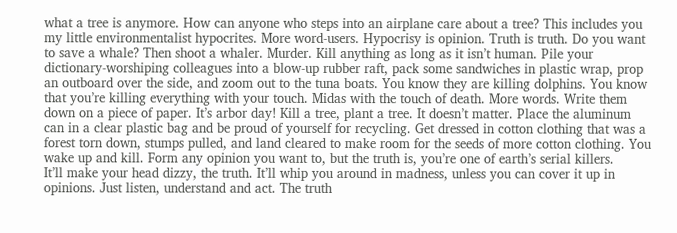what a tree is anymore. How can anyone who steps into an airplane care about a tree? This includes you my little environmentalist hypocrites. More word-users. Hypocrisy is opinion. Truth is truth. Do you want to save a whale? Then shoot a whaler. Murder. Kill anything as long as it isn’t human. Pile your dictionary-worshiping colleagues into a blow-up rubber raft, pack some sandwiches in plastic wrap, prop an outboard over the side, and zoom out to the tuna boats. You know they are killing dolphins. You know that you’re killing everything with your touch. Midas with the touch of death. More words. Write them down on a piece of paper. It’s arbor day! Kill a tree, plant a tree. It doesn’t matter. Place the aluminum can in a clear plastic bag and be proud of yourself for recycling. Get dressed in cotton clothing that was a forest torn down, stumps pulled, and land cleared to make room for the seeds of more cotton clothing. You wake up and kill. Form any opinion you want to, but the truth is, you’re one of earth’s serial killers.
It’ll make your head dizzy, the truth. It’ll whip you around in madness, unless you can cover it up in opinions. Just listen, understand and act. The truth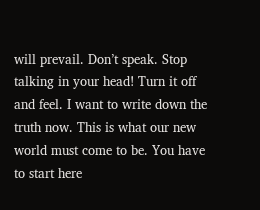will prevail. Don’t speak. Stop talking in your head! Turn it off and feel. I want to write down the truth now. This is what our new world must come to be. You have to start here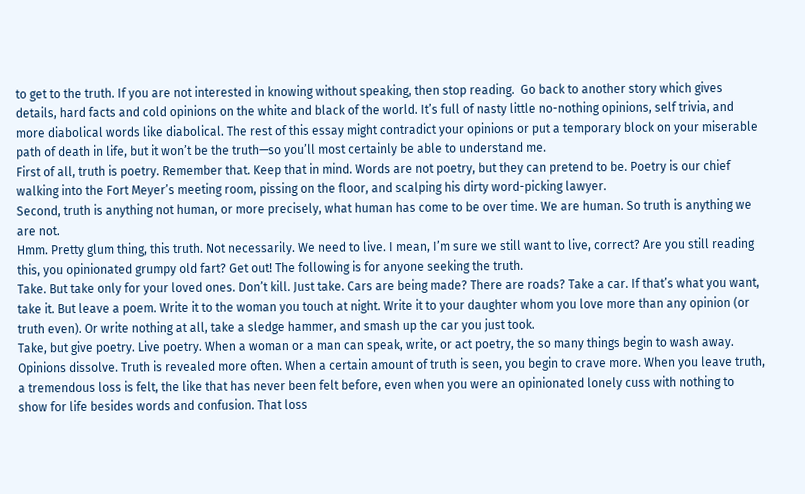to get to the truth. If you are not interested in knowing without speaking, then stop reading.  Go back to another story which gives details, hard facts and cold opinions on the white and black of the world. It’s full of nasty little no-nothing opinions, self trivia, and more diabolical words like diabolical. The rest of this essay might contradict your opinions or put a temporary block on your miserable path of death in life, but it won’t be the truth—so you’ll most certainly be able to understand me.
First of all, truth is poetry. Remember that. Keep that in mind. Words are not poetry, but they can pretend to be. Poetry is our chief walking into the Fort Meyer’s meeting room, pissing on the floor, and scalping his dirty word-picking lawyer.
Second, truth is anything not human, or more precisely, what human has come to be over time. We are human. So truth is anything we are not.
Hmm. Pretty glum thing, this truth. Not necessarily. We need to live. I mean, I’m sure we still want to live, correct? Are you still reading this, you opinionated grumpy old fart? Get out! The following is for anyone seeking the truth.
Take. But take only for your loved ones. Don’t kill. Just take. Cars are being made? There are roads? Take a car. If that’s what you want, take it. But leave a poem. Write it to the woman you touch at night. Write it to your daughter whom you love more than any opinion (or truth even). Or write nothing at all, take a sledge hammer, and smash up the car you just took.
Take, but give poetry. Live poetry. When a woman or a man can speak, write, or act poetry, the so many things begin to wash away. Opinions dissolve. Truth is revealed more often. When a certain amount of truth is seen, you begin to crave more. When you leave truth, a tremendous loss is felt, the like that has never been felt before, even when you were an opinionated lonely cuss with nothing to show for life besides words and confusion. That loss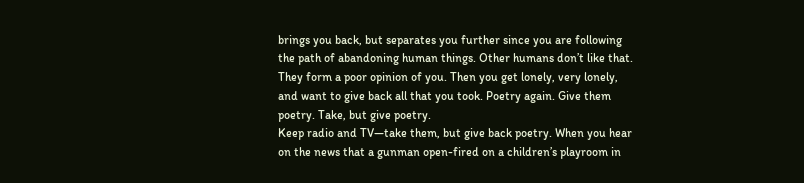brings you back, but separates you further since you are following the path of abandoning human things. Other humans don’t like that. They form a poor opinion of you. Then you get lonely, very lonely, and want to give back all that you took. Poetry again. Give them poetry. Take, but give poetry.
Keep radio and TV—take them, but give back poetry. When you hear on the news that a gunman open-fired on a children’s playroom in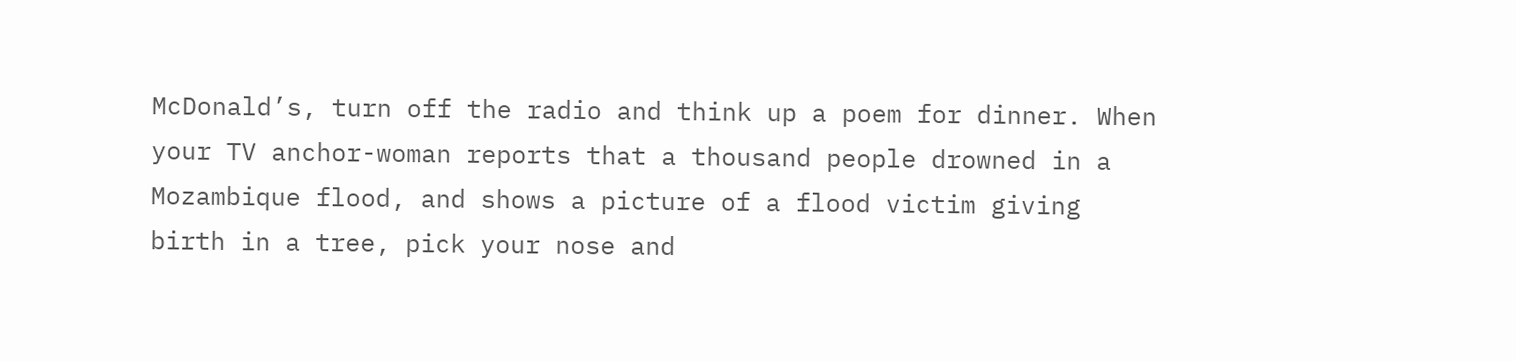McDonald’s, turn off the radio and think up a poem for dinner. When your TV anchor-woman reports that a thousand people drowned in a Mozambique flood, and shows a picture of a flood victim giving birth in a tree, pick your nose and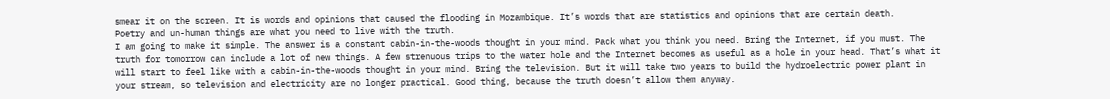smear it on the screen. It is words and opinions that caused the flooding in Mozambique. It’s words that are statistics and opinions that are certain death.
Poetry and un-human things are what you need to live with the truth.
I am going to make it simple. The answer is a constant cabin-in-the-woods thought in your mind. Pack what you think you need. Bring the Internet, if you must. The truth for tomorrow can include a lot of new things. A few strenuous trips to the water hole and the Internet becomes as useful as a hole in your head. That’s what it will start to feel like with a cabin-in-the-woods thought in your mind. Bring the television. But it will take two years to build the hydroelectric power plant in your stream, so television and electricity are no longer practical. Good thing, because the truth doesn’t allow them anyway.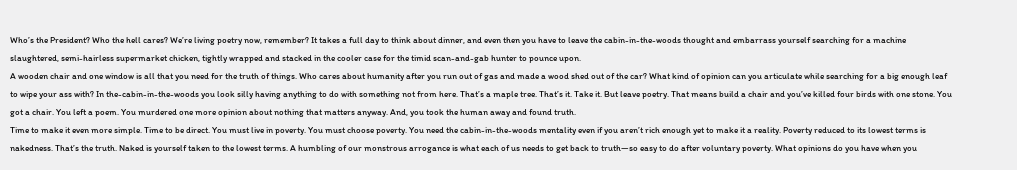Who’s the President? Who the hell cares? We’re living poetry now, remember? It takes a full day to think about dinner, and even then you have to leave the cabin-in-the-woods thought and embarrass yourself searching for a machine slaughtered, semi-hairless supermarket chicken, tightly wrapped and stacked in the cooler case for the timid scan-and-gab hunter to pounce upon.
A wooden chair and one window is all that you need for the truth of things. Who cares about humanity after you run out of gas and made a wood shed out of the car? What kind of opinion can you articulate while searching for a big enough leaf to wipe your ass with? In the-cabin-in-the-woods you look silly having anything to do with something not from here. That’s a maple tree. That’s it. Take it. But leave poetry. That means build a chair and you’ve killed four birds with one stone. You got a chair. You left a poem. You murdered one more opinion about nothing that matters anyway. And, you took the human away and found truth.
Time to make it even more simple. Time to be direct. You must live in poverty. You must choose poverty. You need the cabin-in-the-woods mentality even if you aren’t rich enough yet to make it a reality. Poverty reduced to its lowest terms is nakedness. That’s the truth. Naked is yourself taken to the lowest terms. A humbling of our monstrous arrogance is what each of us needs to get back to truth—so easy to do after voluntary poverty. What opinions do you have when you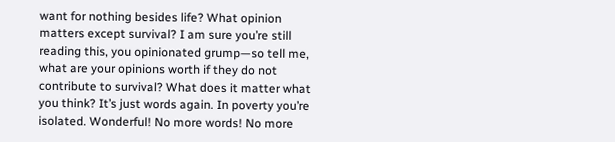want for nothing besides life? What opinion matters except survival? I am sure you’re still reading this, you opinionated grump—so tell me, what are your opinions worth if they do not contribute to survival? What does it matter what you think? It’s just words again. In poverty you’re isolated. Wonderful! No more words! No more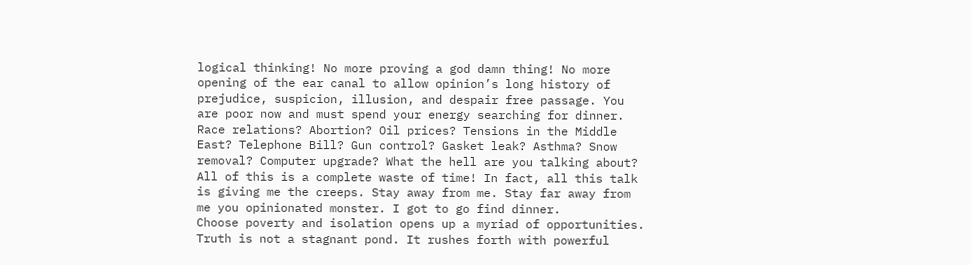logical thinking! No more proving a god damn thing! No more opening of the ear canal to allow opinion’s long history of prejudice, suspicion, illusion, and despair free passage. You are poor now and must spend your energy searching for dinner. Race relations? Abortion? Oil prices? Tensions in the Middle East? Telephone Bill? Gun control? Gasket leak? Asthma? Snow removal? Computer upgrade? What the hell are you talking about? All of this is a complete waste of time! In fact, all this talk is giving me the creeps. Stay away from me. Stay far away from me you opinionated monster. I got to go find dinner.
Choose poverty and isolation opens up a myriad of opportunities. Truth is not a stagnant pond. It rushes forth with powerful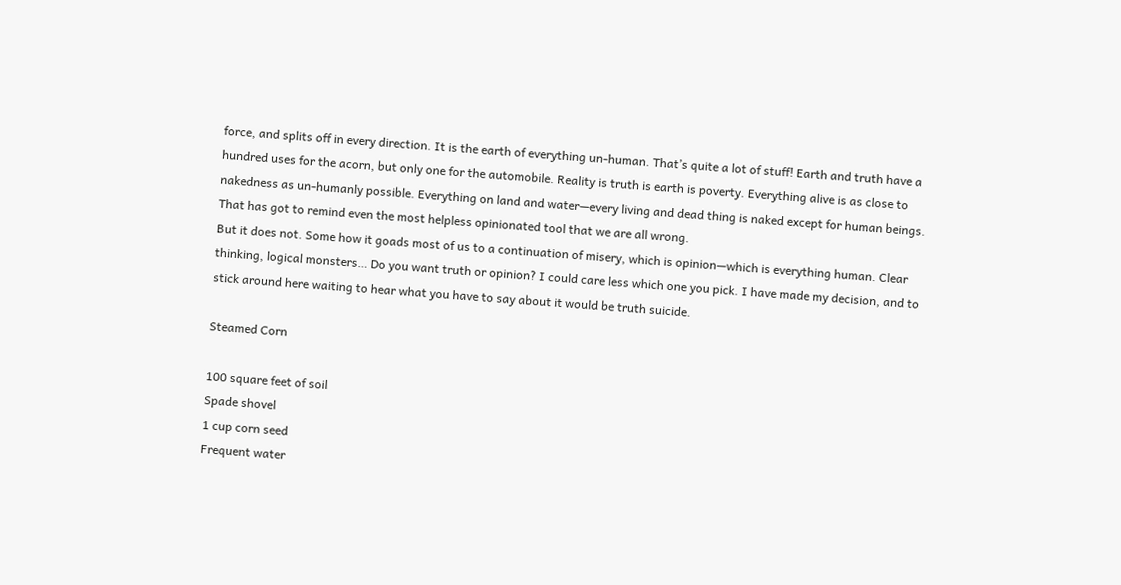force, and splits off in every direction. It is the earth of everything un-human. That’s quite a lot of stuff! Earth and truth have a hundred uses for the acorn, but only one for the automobile. Reality is truth is earth is poverty. Everything alive is as close to nakedness as un-humanly possible. Everything on land and water—every living and dead thing is naked except for human beings. That has got to remind even the most helpless opinionated tool that we are all wrong.
But it does not. Some how it goads most of us to a continuation of misery, which is opinion—which is everything human. Clear thinking, logical monsters… Do you want truth or opinion? I could care less which one you pick. I have made my decision, and to stick around here waiting to hear what you have to say about it would be truth suicide.

Steamed Corn

100 square feet of soil
Spade shovel
1 cup corn seed
Frequent water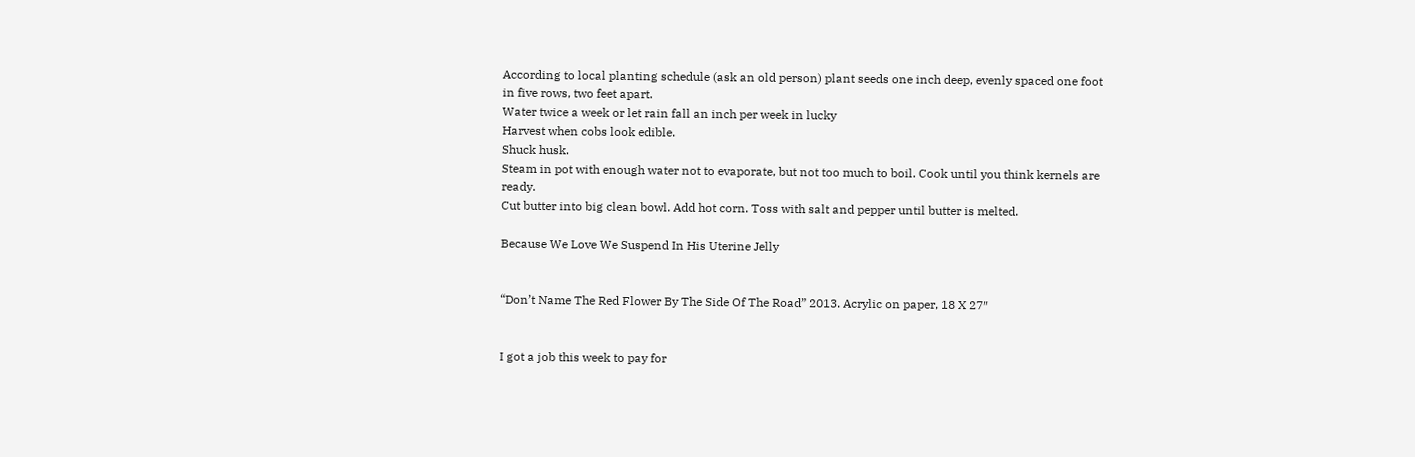According to local planting schedule (ask an old person) plant seeds one inch deep, evenly spaced one foot in five rows, two feet apart.
Water twice a week or let rain fall an inch per week in lucky
Harvest when cobs look edible.
Shuck husk.
Steam in pot with enough water not to evaporate, but not too much to boil. Cook until you think kernels are ready.
Cut butter into big clean bowl. Add hot corn. Toss with salt and pepper until butter is melted.

Because We Love We Suspend In His Uterine Jelly


“Don’t Name The Red Flower By The Side Of The Road” 2013. Acrylic on paper, 18 X 27″


I got a job this week to pay for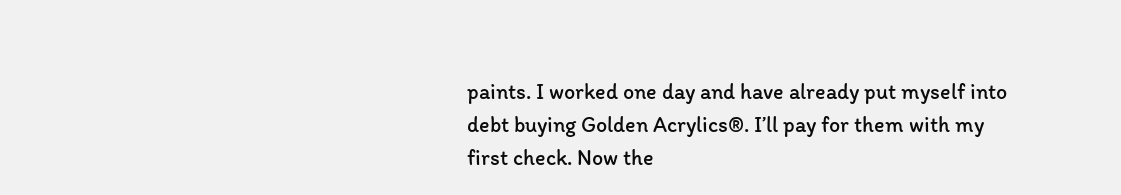paints. I worked one day and have already put myself into debt buying Golden Acrylics®. I’ll pay for them with my first check. Now the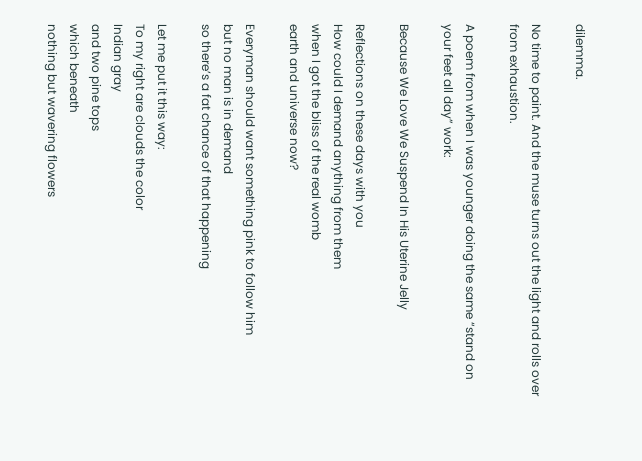dilemma.

No time to paint. And the muse turns out the light and rolls over from exhaustion.

A poem from when I was younger doing the same “stand on your feet all day” work:

Because We Love We Suspend In His Uterine Jelly

Reflections on these days with you
How could I demand anything from them
when I got the bliss of the real womb
earth and universe now?

Everyman should want something pink to follow him
but no man is in demand
so there’s a fat chance of that happening

Let me put it this way:
To my right are clouds the color
Indian gray
and two pine tops
which beneath
nothing but wavering flowers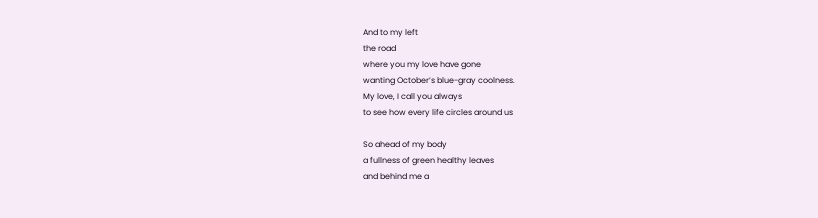And to my left
the road
where you my love have gone
wanting October’s blue-gray coolness.
My love, I call you always
to see how every life circles around us

So ahead of my body
a fullness of green healthy leaves
and behind me a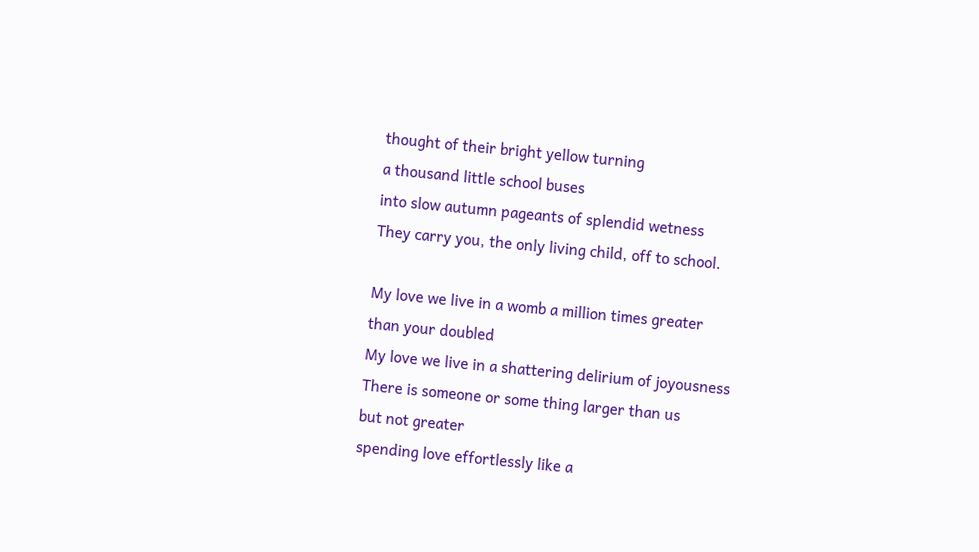thought of their bright yellow turning
a thousand little school buses
into slow autumn pageants of splendid wetness
They carry you, the only living child, off to school.

My love we live in a womb a million times greater
than your doubled
My love we live in a shattering delirium of joyousness
There is someone or some thing larger than us
but not greater
spending love effortlessly like a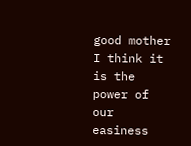good mother
I think it is the power of our easiness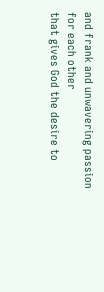and frank and unwavering passion for each other
that gives God the desire to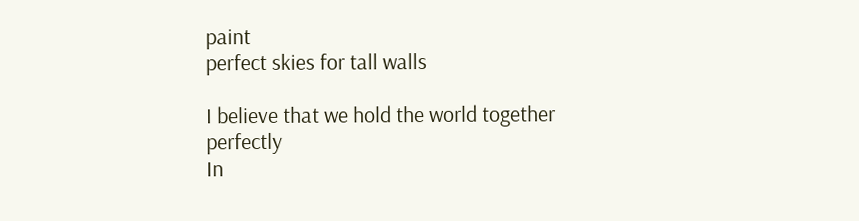paint
perfect skies for tall walls

I believe that we hold the world together perfectly
In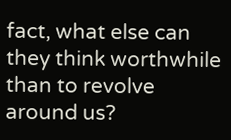fact, what else can they think worthwhile
than to revolve around us?